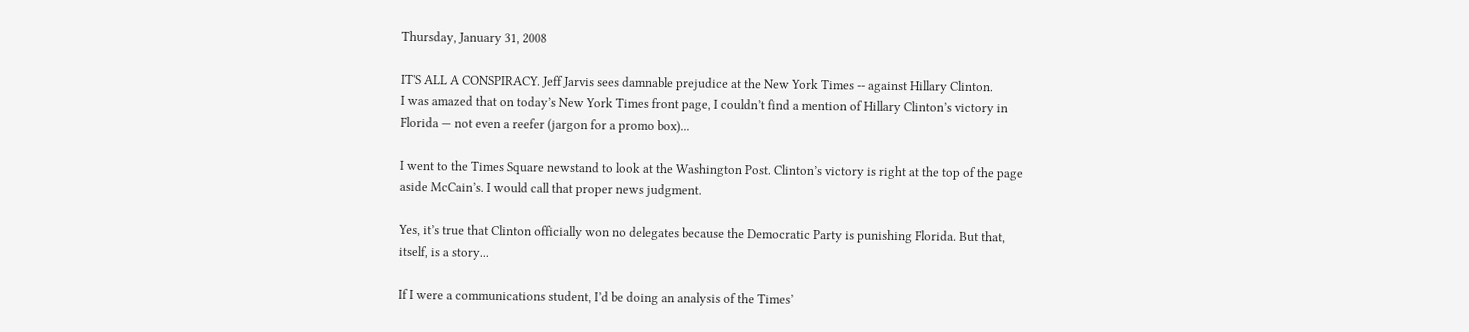Thursday, January 31, 2008

IT'S ALL A CONSPIRACY. Jeff Jarvis sees damnable prejudice at the New York Times -- against Hillary Clinton.
I was amazed that on today’s New York Times front page, I couldn’t find a mention of Hillary Clinton’s victory in Florida — not even a reefer (jargon for a promo box)...

I went to the Times Square newstand to look at the Washington Post. Clinton’s victory is right at the top of the page aside McCain’s. I would call that proper news judgment.

Yes, it’s true that Clinton officially won no delegates because the Democratic Party is punishing Florida. But that, itself, is a story...

If I were a communications student, I’d be doing an analysis of the Times’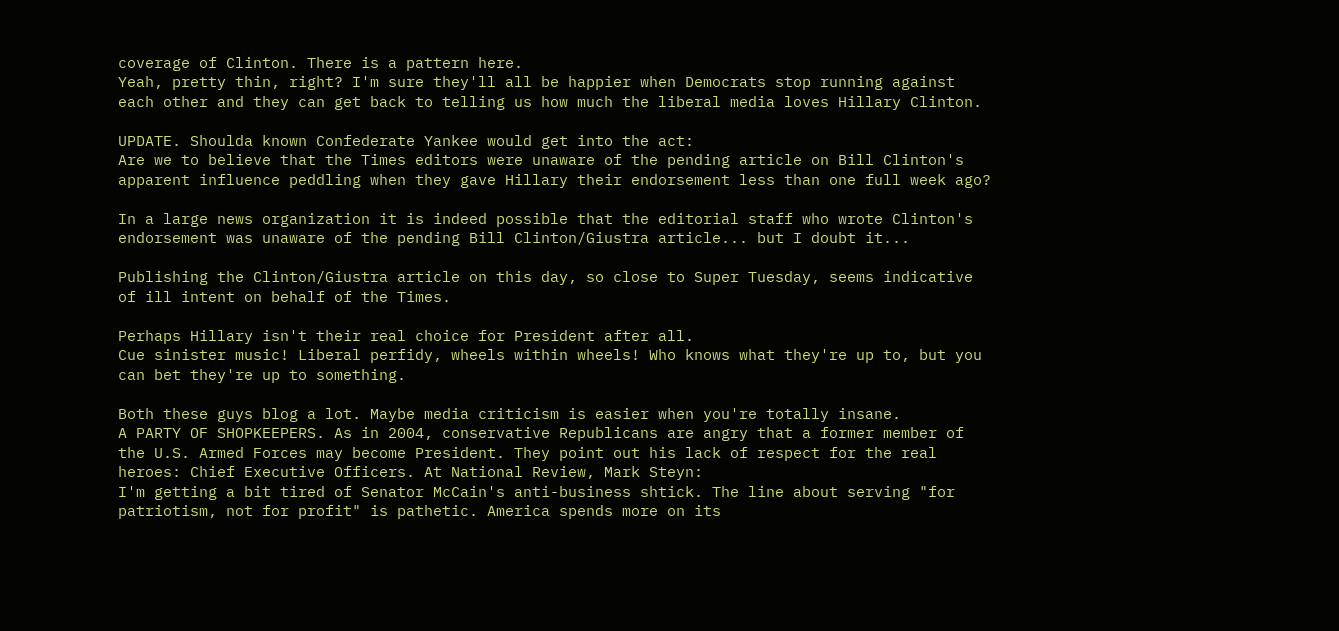coverage of Clinton. There is a pattern here.
Yeah, pretty thin, right? I'm sure they'll all be happier when Democrats stop running against each other and they can get back to telling us how much the liberal media loves Hillary Clinton.

UPDATE. Shoulda known Confederate Yankee would get into the act:
Are we to believe that the Times editors were unaware of the pending article on Bill Clinton's apparent influence peddling when they gave Hillary their endorsement less than one full week ago?

In a large news organization it is indeed possible that the editorial staff who wrote Clinton's endorsement was unaware of the pending Bill Clinton/Giustra article... but I doubt it...

Publishing the Clinton/Giustra article on this day, so close to Super Tuesday, seems indicative of ill intent on behalf of the Times.

Perhaps Hillary isn't their real choice for President after all.
Cue sinister music! Liberal perfidy, wheels within wheels! Who knows what they're up to, but you can bet they're up to something.

Both these guys blog a lot. Maybe media criticism is easier when you're totally insane.
A PARTY OF SHOPKEEPERS. As in 2004, conservative Republicans are angry that a former member of the U.S. Armed Forces may become President. They point out his lack of respect for the real heroes: Chief Executive Officers. At National Review, Mark Steyn:
I'm getting a bit tired of Senator McCain's anti-business shtick. The line about serving "for patriotism, not for profit" is pathetic. America spends more on its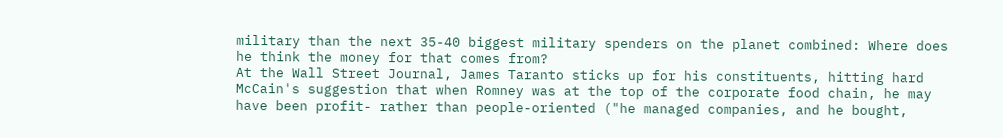military than the next 35-40 biggest military spenders on the planet combined: Where does he think the money for that comes from?
At the Wall Street Journal, James Taranto sticks up for his constituents, hitting hard McCain's suggestion that when Romney was at the top of the corporate food chain, he may have been profit- rather than people-oriented ("he managed companies, and he bought,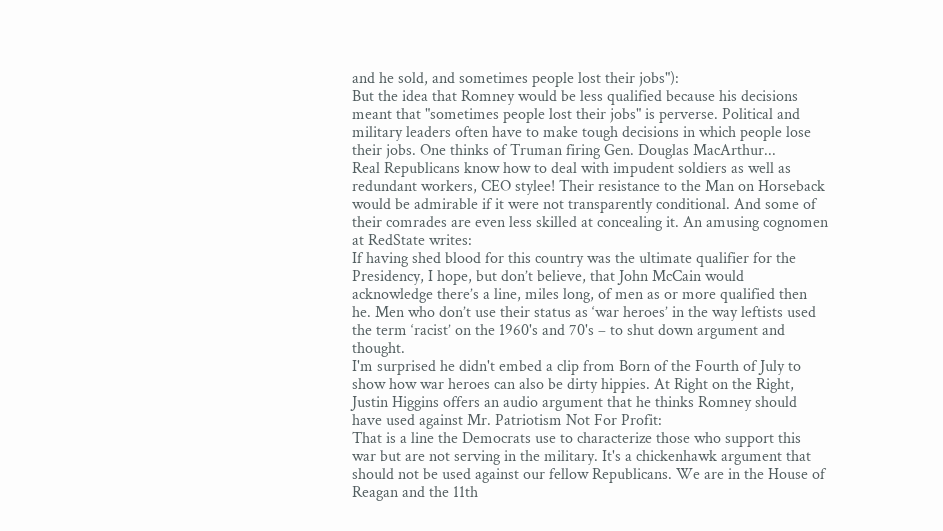and he sold, and sometimes people lost their jobs"):
But the idea that Romney would be less qualified because his decisions meant that "sometimes people lost their jobs" is perverse. Political and military leaders often have to make tough decisions in which people lose their jobs. One thinks of Truman firing Gen. Douglas MacArthur...
Real Republicans know how to deal with impudent soldiers as well as redundant workers, CEO stylee! Their resistance to the Man on Horseback would be admirable if it were not transparently conditional. And some of their comrades are even less skilled at concealing it. An amusing cognomen at RedState writes:
If having shed blood for this country was the ultimate qualifier for the Presidency, I hope, but don’t believe, that John McCain would acknowledge there’s a line, miles long, of men as or more qualified then he. Men who don’t use their status as ‘war heroes’ in the way leftists used the term ‘racist’ on the 1960's and 70's – to shut down argument and thought.
I'm surprised he didn't embed a clip from Born of the Fourth of July to show how war heroes can also be dirty hippies. At Right on the Right, Justin Higgins offers an audio argument that he thinks Romney should have used against Mr. Patriotism Not For Profit:
That is a line the Democrats use to characterize those who support this war but are not serving in the military. It's a chickenhawk argument that should not be used against our fellow Republicans. We are in the House of Reagan and the 11th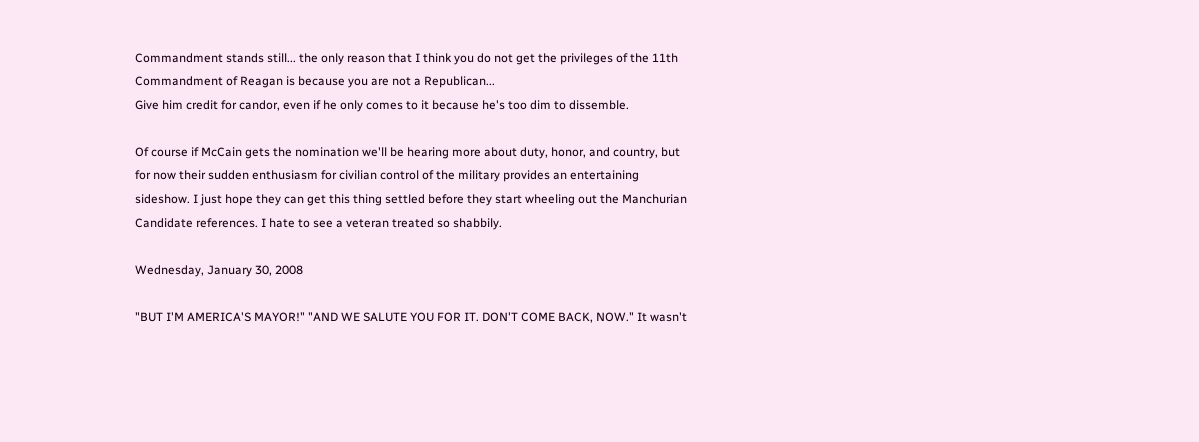Commandment stands still... the only reason that I think you do not get the privileges of the 11th Commandment of Reagan is because you are not a Republican...
Give him credit for candor, even if he only comes to it because he's too dim to dissemble.

Of course if McCain gets the nomination we'll be hearing more about duty, honor, and country, but for now their sudden enthusiasm for civilian control of the military provides an entertaining sideshow. I just hope they can get this thing settled before they start wheeling out the Manchurian Candidate references. I hate to see a veteran treated so shabbily.

Wednesday, January 30, 2008

"BUT I'M AMERICA'S MAYOR!" "AND WE SALUTE YOU FOR IT. DON'T COME BACK, NOW." It wasn't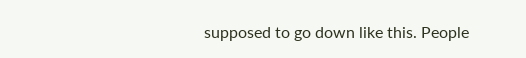supposed to go down like this. People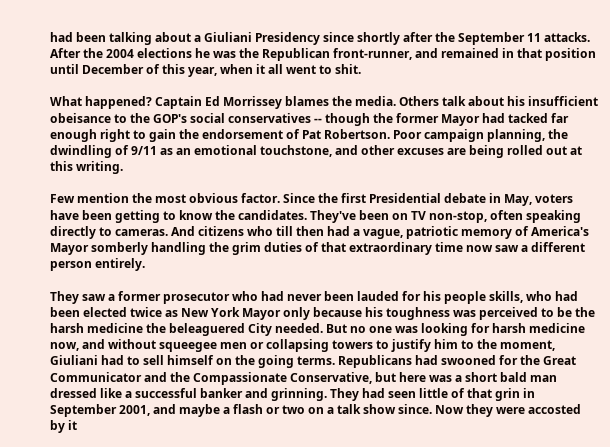had been talking about a Giuliani Presidency since shortly after the September 11 attacks. After the 2004 elections he was the Republican front-runner, and remained in that position until December of this year, when it all went to shit.

What happened? Captain Ed Morrissey blames the media. Others talk about his insufficient obeisance to the GOP's social conservatives -- though the former Mayor had tacked far enough right to gain the endorsement of Pat Robertson. Poor campaign planning, the dwindling of 9/11 as an emotional touchstone, and other excuses are being rolled out at this writing.

Few mention the most obvious factor. Since the first Presidential debate in May, voters have been getting to know the candidates. They've been on TV non-stop, often speaking directly to cameras. And citizens who till then had a vague, patriotic memory of America's Mayor somberly handling the grim duties of that extraordinary time now saw a different person entirely.

They saw a former prosecutor who had never been lauded for his people skills, who had been elected twice as New York Mayor only because his toughness was perceived to be the harsh medicine the beleaguered City needed. But no one was looking for harsh medicine now, and without squeegee men or collapsing towers to justify him to the moment, Giuliani had to sell himself on the going terms. Republicans had swooned for the Great Communicator and the Compassionate Conservative, but here was a short bald man dressed like a successful banker and grinning. They had seen little of that grin in September 2001, and maybe a flash or two on a talk show since. Now they were accosted by it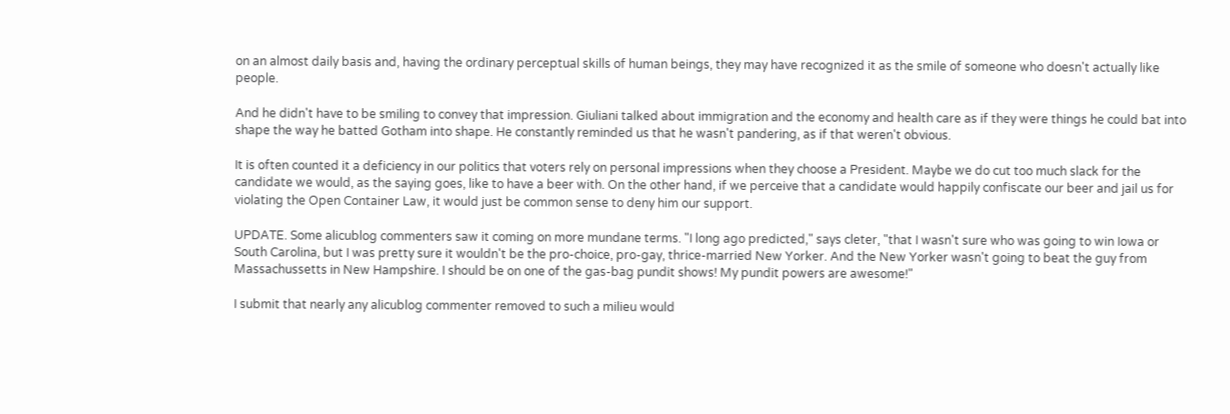on an almost daily basis and, having the ordinary perceptual skills of human beings, they may have recognized it as the smile of someone who doesn't actually like people.

And he didn't have to be smiling to convey that impression. Giuliani talked about immigration and the economy and health care as if they were things he could bat into shape the way he batted Gotham into shape. He constantly reminded us that he wasn't pandering, as if that weren't obvious.

It is often counted it a deficiency in our politics that voters rely on personal impressions when they choose a President. Maybe we do cut too much slack for the candidate we would, as the saying goes, like to have a beer with. On the other hand, if we perceive that a candidate would happily confiscate our beer and jail us for violating the Open Container Law, it would just be common sense to deny him our support.

UPDATE. Some alicublog commenters saw it coming on more mundane terms. "I long ago predicted," says cleter, "that I wasn't sure who was going to win Iowa or South Carolina, but I was pretty sure it wouldn't be the pro-choice, pro-gay, thrice-married New Yorker. And the New Yorker wasn't going to beat the guy from Massachussetts in New Hampshire. I should be on one of the gas-bag pundit shows! My pundit powers are awesome!"

I submit that nearly any alicublog commenter removed to such a milieu would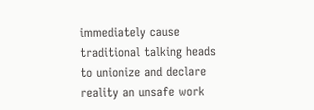immediately cause traditional talking heads to unionize and declare reality an unsafe work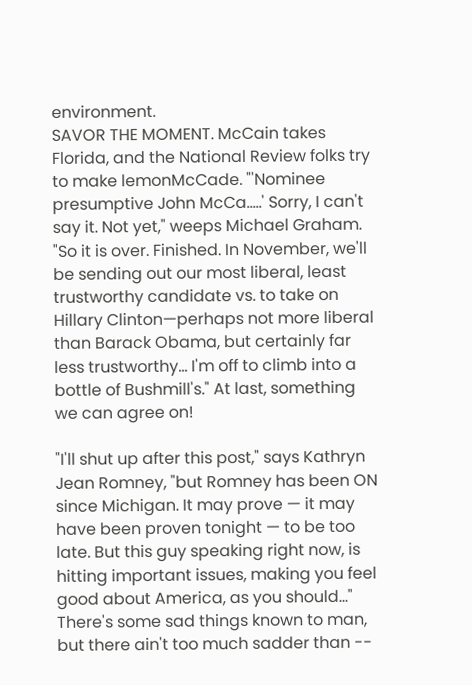environment.
SAVOR THE MOMENT. McCain takes Florida, and the National Review folks try to make lemonMcCade. "'Nominee presumptive John McCa.....' Sorry, I can't say it. Not yet," weeps Michael Graham. "So it is over. Finished. In November, we'll be sending out our most liberal, least trustworthy candidate vs. to take on Hillary Clinton—perhaps not more liberal than Barack Obama, but certainly far less trustworthy... I'm off to climb into a bottle of Bushmill's." At last, something we can agree on!

"I'll shut up after this post," says Kathryn Jean Romney, "but Romney has been ON since Michigan. It may prove — it may have been proven tonight — to be too late. But this guy speaking right now, is hitting important issues, making you feel good about America, as you should..." There's some sad things known to man, but there ain't too much sadder than --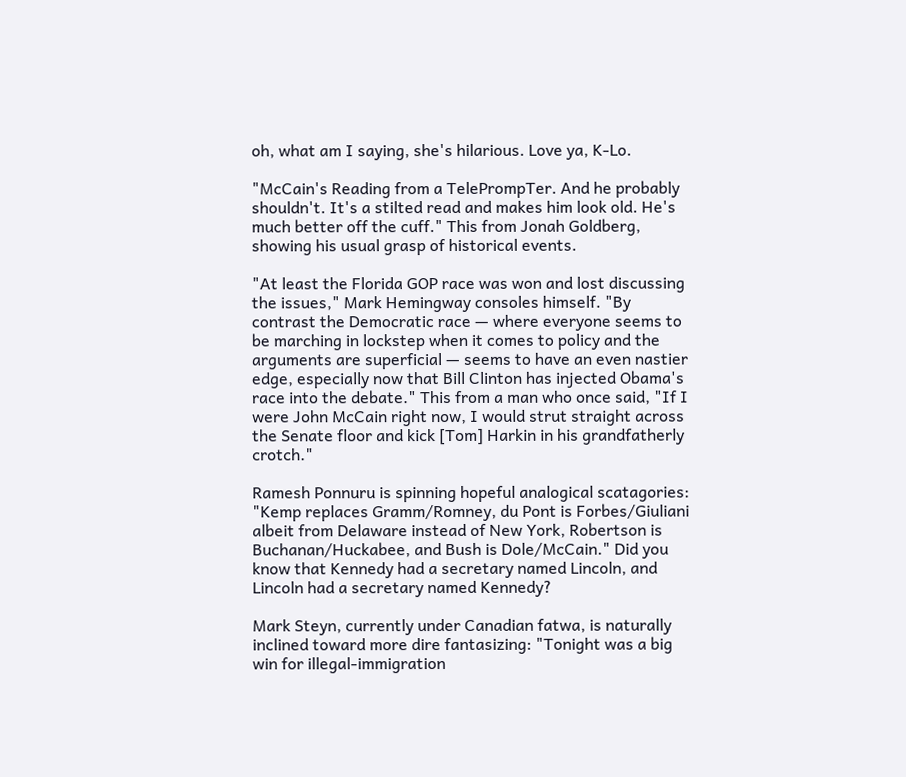oh, what am I saying, she's hilarious. Love ya, K-Lo.

"McCain's Reading from a TelePrompTer. And he probably shouldn't. It's a stilted read and makes him look old. He's much better off the cuff." This from Jonah Goldberg, showing his usual grasp of historical events.

"At least the Florida GOP race was won and lost discussing the issues," Mark Hemingway consoles himself. "By contrast the Democratic race — where everyone seems to be marching in lockstep when it comes to policy and the arguments are superficial — seems to have an even nastier edge, especially now that Bill Clinton has injected Obama's race into the debate." This from a man who once said, "If I were John McCain right now, I would strut straight across the Senate floor and kick [Tom] Harkin in his grandfatherly crotch."

Ramesh Ponnuru is spinning hopeful analogical scatagories: "Kemp replaces Gramm/Romney, du Pont is Forbes/Giuliani albeit from Delaware instead of New York, Robertson is Buchanan/Huckabee, and Bush is Dole/McCain." Did you know that Kennedy had a secretary named Lincoln, and Lincoln had a secretary named Kennedy?

Mark Steyn, currently under Canadian fatwa, is naturally inclined toward more dire fantasizing: "Tonight was a big win for illegal-immigration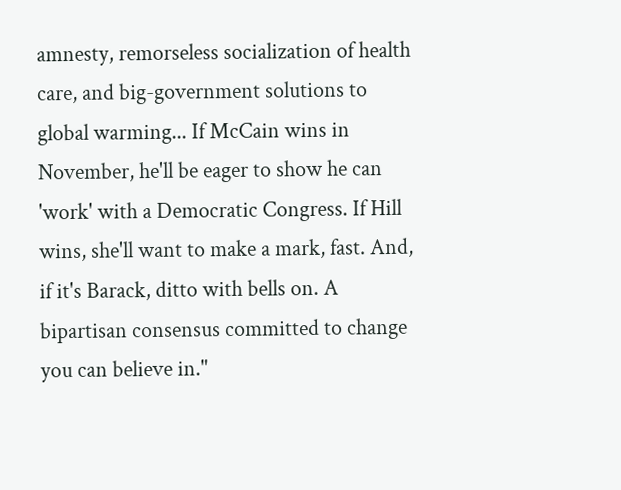amnesty, remorseless socialization of health care, and big-government solutions to global warming... If McCain wins in November, he'll be eager to show he can 'work' with a Democratic Congress. If Hill wins, she'll want to make a mark, fast. And, if it's Barack, ditto with bells on. A bipartisan consensus committed to change you can believe in."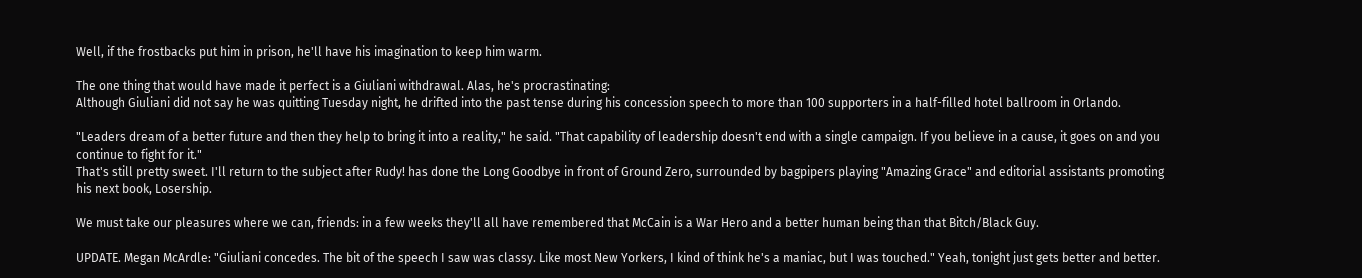Well, if the frostbacks put him in prison, he'll have his imagination to keep him warm.

The one thing that would have made it perfect is a Giuliani withdrawal. Alas, he's procrastinating:
Although Giuliani did not say he was quitting Tuesday night, he drifted into the past tense during his concession speech to more than 100 supporters in a half-filled hotel ballroom in Orlando.

"Leaders dream of a better future and then they help to bring it into a reality," he said. "That capability of leadership doesn't end with a single campaign. If you believe in a cause, it goes on and you continue to fight for it."
That's still pretty sweet. I'll return to the subject after Rudy! has done the Long Goodbye in front of Ground Zero, surrounded by bagpipers playing "Amazing Grace" and editorial assistants promoting his next book, Losership.

We must take our pleasures where we can, friends: in a few weeks they'll all have remembered that McCain is a War Hero and a better human being than that Bitch/Black Guy.

UPDATE. Megan McArdle: "Giuliani concedes. The bit of the speech I saw was classy. Like most New Yorkers, I kind of think he's a maniac, but I was touched." Yeah, tonight just gets better and better.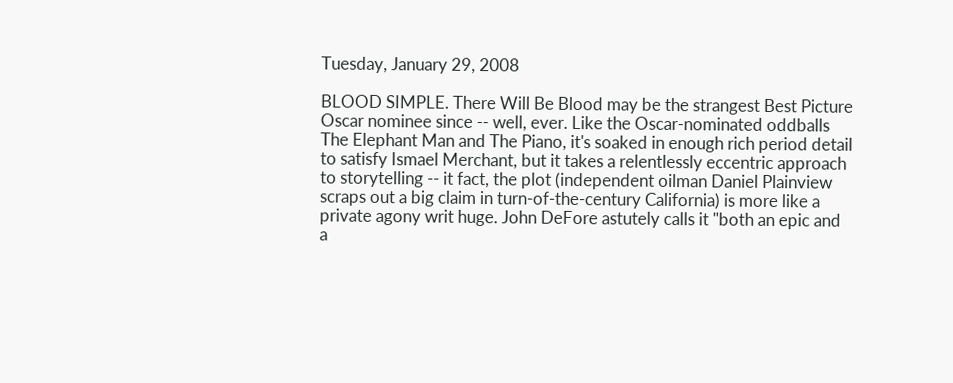Tuesday, January 29, 2008

BLOOD SIMPLE. There Will Be Blood may be the strangest Best Picture Oscar nominee since -- well, ever. Like the Oscar-nominated oddballs The Elephant Man and The Piano, it's soaked in enough rich period detail to satisfy Ismael Merchant, but it takes a relentlessly eccentric approach to storytelling -- it fact, the plot (independent oilman Daniel Plainview scraps out a big claim in turn-of-the-century California) is more like a private agony writ huge. John DeFore astutely calls it "both an epic and a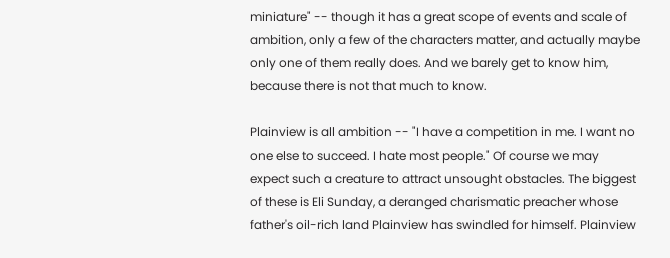miniature" -- though it has a great scope of events and scale of ambition, only a few of the characters matter, and actually maybe only one of them really does. And we barely get to know him, because there is not that much to know.

Plainview is all ambition -- "I have a competition in me. I want no one else to succeed. I hate most people." Of course we may expect such a creature to attract unsought obstacles. The biggest of these is Eli Sunday, a deranged charismatic preacher whose father's oil-rich land Plainview has swindled for himself. Plainview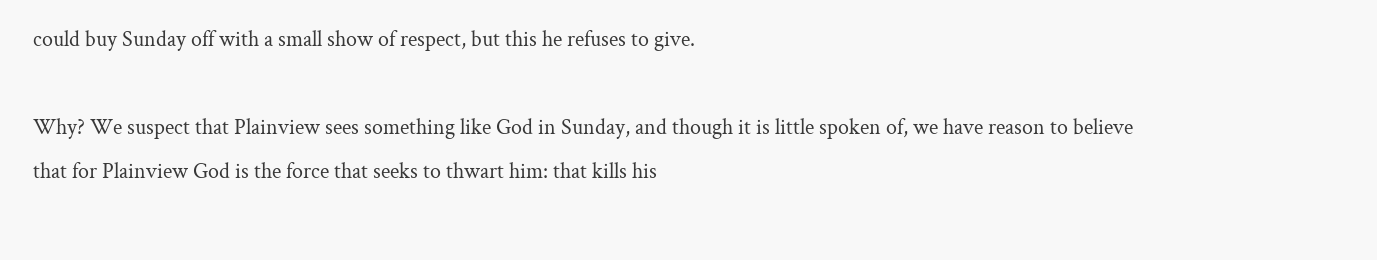could buy Sunday off with a small show of respect, but this he refuses to give.

Why? We suspect that Plainview sees something like God in Sunday, and though it is little spoken of, we have reason to believe that for Plainview God is the force that seeks to thwart him: that kills his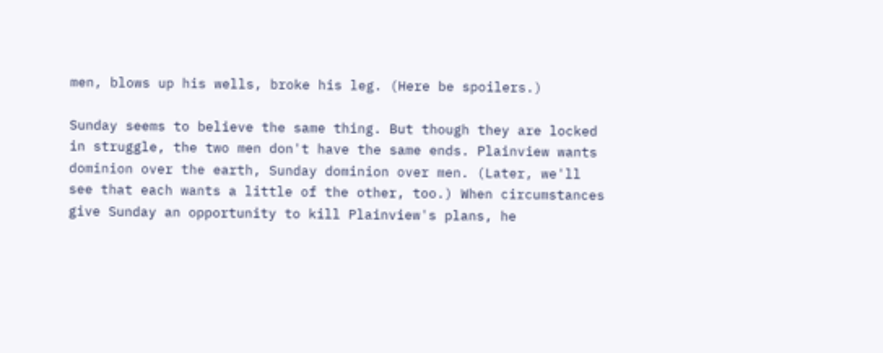men, blows up his wells, broke his leg. (Here be spoilers.)

Sunday seems to believe the same thing. But though they are locked in struggle, the two men don't have the same ends. Plainview wants dominion over the earth, Sunday dominion over men. (Later, we'll see that each wants a little of the other, too.) When circumstances give Sunday an opportunity to kill Plainview's plans, he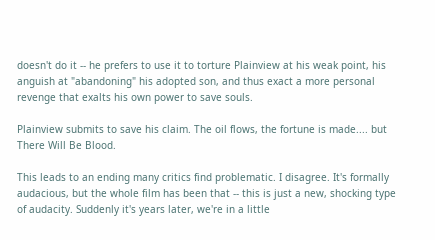doesn't do it -- he prefers to use it to torture Plainview at his weak point, his anguish at "abandoning" his adopted son, and thus exact a more personal revenge that exalts his own power to save souls.

Plainview submits to save his claim. The oil flows, the fortune is made.... but There Will Be Blood.

This leads to an ending many critics find problematic. I disagree. It's formally audacious, but the whole film has been that -- this is just a new, shocking type of audacity. Suddenly it's years later, we're in a little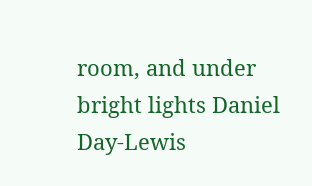room, and under bright lights Daniel Day-Lewis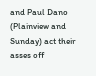and Paul Dano (Plainview and Sunday) act their asses off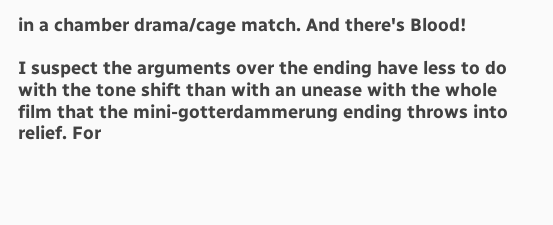in a chamber drama/cage match. And there's Blood!

I suspect the arguments over the ending have less to do with the tone shift than with an unease with the whole film that the mini-gotterdammerung ending throws into relief. For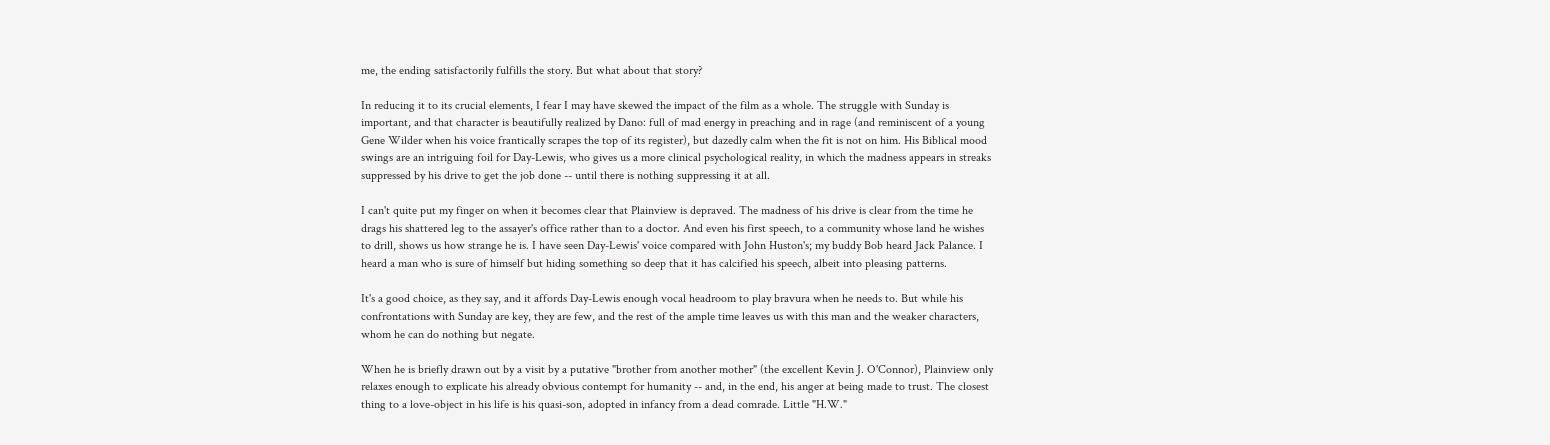me, the ending satisfactorily fulfills the story. But what about that story?

In reducing it to its crucial elements, I fear I may have skewed the impact of the film as a whole. The struggle with Sunday is important, and that character is beautifully realized by Dano: full of mad energy in preaching and in rage (and reminiscent of a young Gene Wilder when his voice frantically scrapes the top of its register), but dazedly calm when the fit is not on him. His Biblical mood swings are an intriguing foil for Day-Lewis, who gives us a more clinical psychological reality, in which the madness appears in streaks suppressed by his drive to get the job done -- until there is nothing suppressing it at all.

I can't quite put my finger on when it becomes clear that Plainview is depraved. The madness of his drive is clear from the time he drags his shattered leg to the assayer's office rather than to a doctor. And even his first speech, to a community whose land he wishes to drill, shows us how strange he is. I have seen Day-Lewis' voice compared with John Huston's; my buddy Bob heard Jack Palance. I heard a man who is sure of himself but hiding something so deep that it has calcified his speech, albeit into pleasing patterns.

It's a good choice, as they say, and it affords Day-Lewis enough vocal headroom to play bravura when he needs to. But while his confrontations with Sunday are key, they are few, and the rest of the ample time leaves us with this man and the weaker characters, whom he can do nothing but negate.

When he is briefly drawn out by a visit by a putative "brother from another mother" (the excellent Kevin J. O'Connor), Plainview only relaxes enough to explicate his already obvious contempt for humanity -- and, in the end, his anger at being made to trust. The closest thing to a love-object in his life is his quasi-son, adopted in infancy from a dead comrade. Little "H.W."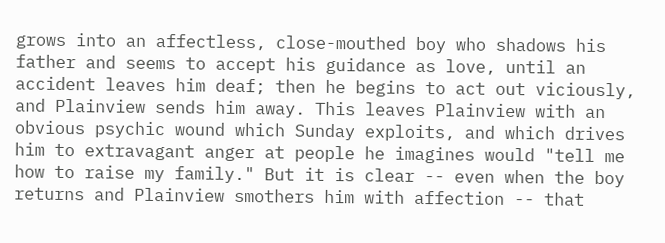grows into an affectless, close-mouthed boy who shadows his father and seems to accept his guidance as love, until an accident leaves him deaf; then he begins to act out viciously, and Plainview sends him away. This leaves Plainview with an obvious psychic wound which Sunday exploits, and which drives him to extravagant anger at people he imagines would "tell me how to raise my family." But it is clear -- even when the boy returns and Plainview smothers him with affection -- that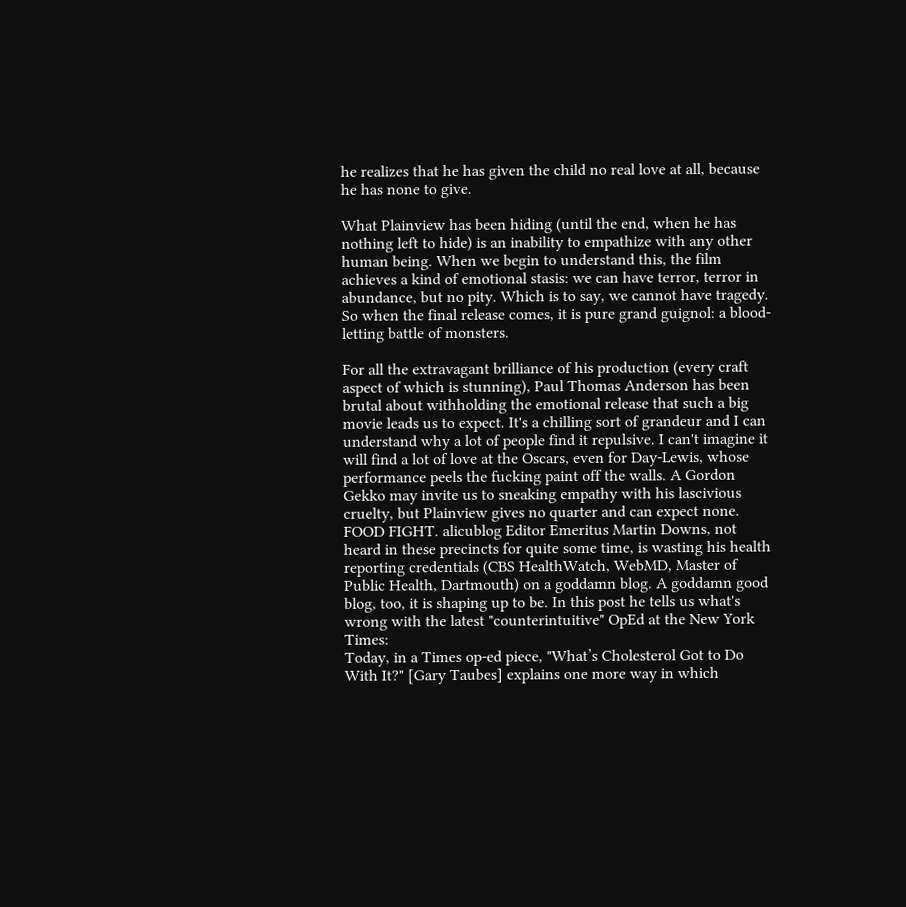he realizes that he has given the child no real love at all, because he has none to give.

What Plainview has been hiding (until the end, when he has nothing left to hide) is an inability to empathize with any other human being. When we begin to understand this, the film achieves a kind of emotional stasis: we can have terror, terror in abundance, but no pity. Which is to say, we cannot have tragedy. So when the final release comes, it is pure grand guignol: a blood-letting battle of monsters.

For all the extravagant brilliance of his production (every craft aspect of which is stunning), Paul Thomas Anderson has been brutal about withholding the emotional release that such a big movie leads us to expect. It's a chilling sort of grandeur and I can understand why a lot of people find it repulsive. I can't imagine it will find a lot of love at the Oscars, even for Day-Lewis, whose performance peels the fucking paint off the walls. A Gordon Gekko may invite us to sneaking empathy with his lascivious cruelty, but Plainview gives no quarter and can expect none.
FOOD FIGHT. alicublog Editor Emeritus Martin Downs, not heard in these precincts for quite some time, is wasting his health reporting credentials (CBS HealthWatch, WebMD, Master of Public Health, Dartmouth) on a goddamn blog. A goddamn good blog, too, it is shaping up to be. In this post he tells us what's wrong with the latest "counterintuitive" OpEd at the New York Times:
Today, in a Times op-ed piece, "What’s Cholesterol Got to Do With It?" [Gary Taubes] explains one more way in which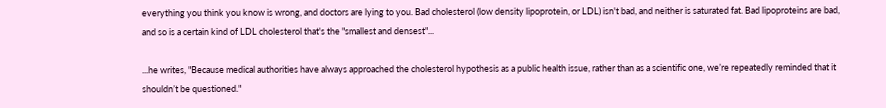everything you think you know is wrong, and doctors are lying to you. Bad cholesterol (low density lipoprotein, or LDL) isn't bad, and neither is saturated fat. Bad lipoproteins are bad, and so is a certain kind of LDL cholesterol that's the "smallest and densest"...

...he writes, "Because medical authorities have always approached the cholesterol hypothesis as a public health issue, rather than as a scientific one, we’re repeatedly reminded that it shouldn’t be questioned."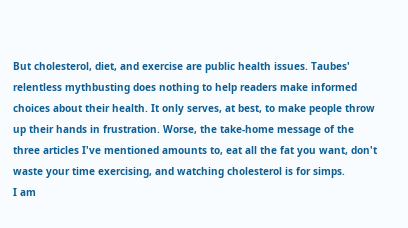But cholesterol, diet, and exercise are public health issues. Taubes' relentless mythbusting does nothing to help readers make informed choices about their health. It only serves, at best, to make people throw up their hands in frustration. Worse, the take-home message of the three articles I've mentioned amounts to, eat all the fat you want, don't waste your time exercising, and watching cholesterol is for simps.
I am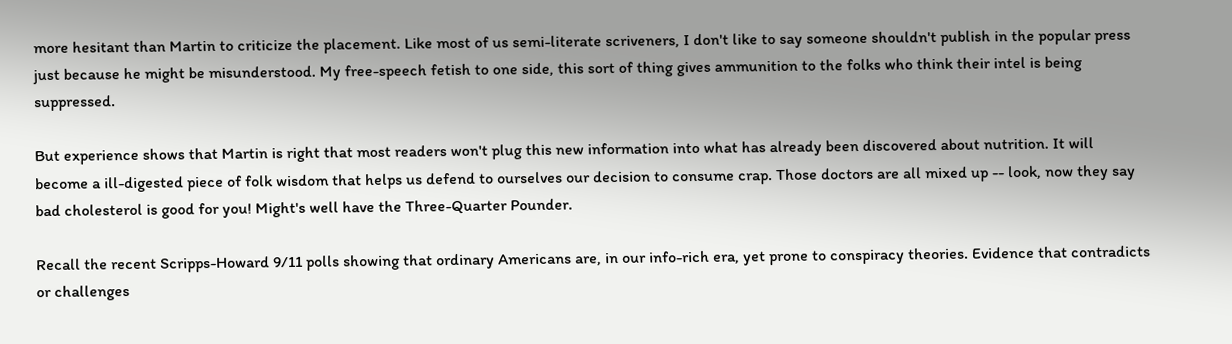more hesitant than Martin to criticize the placement. Like most of us semi-literate scriveners, I don't like to say someone shouldn't publish in the popular press just because he might be misunderstood. My free-speech fetish to one side, this sort of thing gives ammunition to the folks who think their intel is being suppressed.

But experience shows that Martin is right that most readers won't plug this new information into what has already been discovered about nutrition. It will become a ill-digested piece of folk wisdom that helps us defend to ourselves our decision to consume crap. Those doctors are all mixed up -- look, now they say bad cholesterol is good for you! Might's well have the Three-Quarter Pounder.

Recall the recent Scripps-Howard 9/11 polls showing that ordinary Americans are, in our info-rich era, yet prone to conspiracy theories. Evidence that contradicts or challenges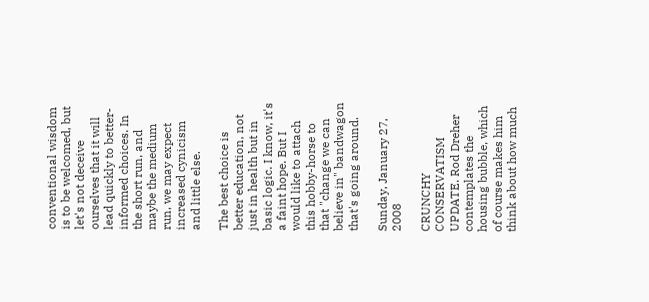conventional wisdom is to be welcomed, but let's not deceive ourselves that it will lead quickly to better-informed choices. In the short run, and maybe the medium run, we may expect increased cynicism and little else.

The best choice is better education, not just in health but in basic logic. I know, it's a faint hope. But I would like to attach this hobby-horse to that "change we can believe in" bandwagon that's going around.

Sunday, January 27, 2008

CRUNCHY CONSERVATISM UPDATE. Rod Dreher contemplates the housing bubble, which of course makes him think about how much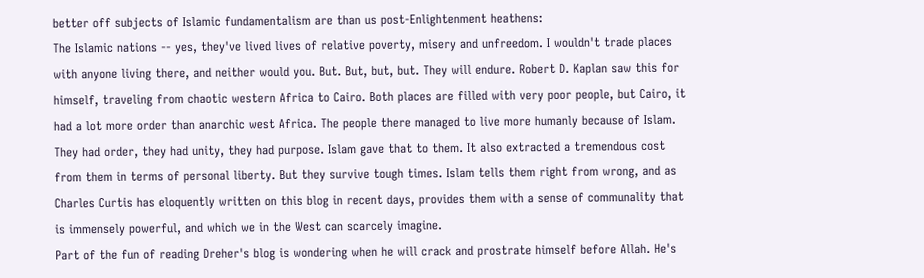better off subjects of Islamic fundamentalism are than us post-Enlightenment heathens:
The Islamic nations -- yes, they've lived lives of relative poverty, misery and unfreedom. I wouldn't trade places with anyone living there, and neither would you. But. But, but, but. They will endure. Robert D. Kaplan saw this for himself, traveling from chaotic western Africa to Cairo. Both places are filled with very poor people, but Cairo, it had a lot more order than anarchic west Africa. The people there managed to live more humanly because of Islam. They had order, they had unity, they had purpose. Islam gave that to them. It also extracted a tremendous cost from them in terms of personal liberty. But they survive tough times. Islam tells them right from wrong, and as Charles Curtis has eloquently written on this blog in recent days, provides them with a sense of communality that is immensely powerful, and which we in the West can scarcely imagine.
Part of the fun of reading Dreher's blog is wondering when he will crack and prostrate himself before Allah. He's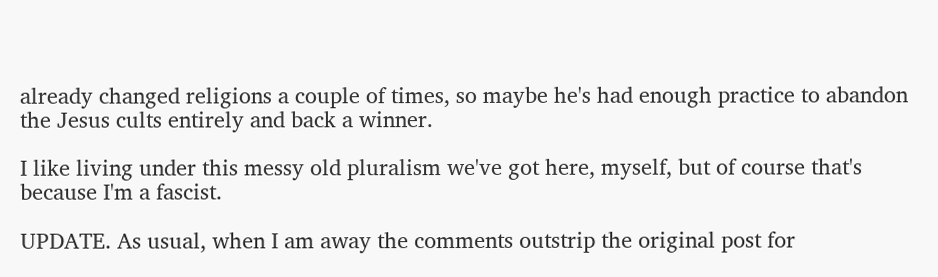already changed religions a couple of times, so maybe he's had enough practice to abandon the Jesus cults entirely and back a winner.

I like living under this messy old pluralism we've got here, myself, but of course that's because I'm a fascist.

UPDATE. As usual, when I am away the comments outstrip the original post for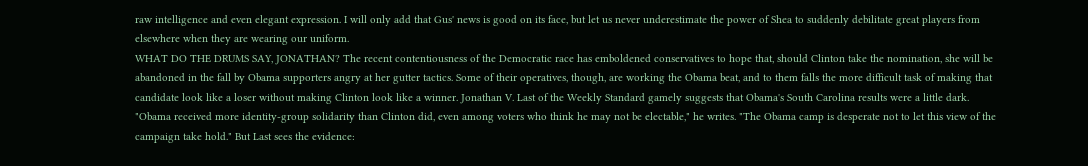raw intelligence and even elegant expression. I will only add that Gus' news is good on its face, but let us never underestimate the power of Shea to suddenly debilitate great players from elsewhere when they are wearing our uniform.
WHAT DO THE DRUMS SAY, JONATHAN? The recent contentiousness of the Democratic race has emboldened conservatives to hope that, should Clinton take the nomination, she will be abandoned in the fall by Obama supporters angry at her gutter tactics. Some of their operatives, though, are working the Obama beat, and to them falls the more difficult task of making that candidate look like a loser without making Clinton look like a winner. Jonathan V. Last of the Weekly Standard gamely suggests that Obama's South Carolina results were a little dark. "Obama received more identity-group solidarity than Clinton did, even among voters who think he may not be electable," he writes. "The Obama camp is desperate not to let this view of the campaign take hold." But Last sees the evidence: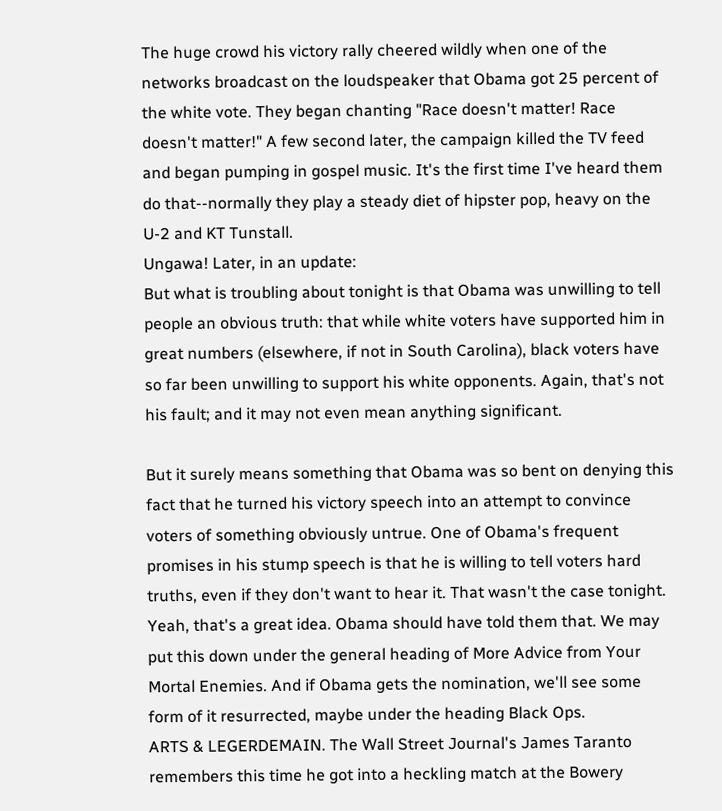The huge crowd his victory rally cheered wildly when one of the networks broadcast on the loudspeaker that Obama got 25 percent of the white vote. They began chanting "Race doesn't matter! Race doesn't matter!" A few second later, the campaign killed the TV feed and began pumping in gospel music. It's the first time I've heard them do that--normally they play a steady diet of hipster pop, heavy on the U-2 and KT Tunstall.
Ungawa! Later, in an update:
But what is troubling about tonight is that Obama was unwilling to tell people an obvious truth: that while white voters have supported him in great numbers (elsewhere, if not in South Carolina), black voters have so far been unwilling to support his white opponents. Again, that's not his fault; and it may not even mean anything significant.

But it surely means something that Obama was so bent on denying this fact that he turned his victory speech into an attempt to convince voters of something obviously untrue. One of Obama's frequent promises in his stump speech is that he is willing to tell voters hard truths, even if they don't want to hear it. That wasn't the case tonight.
Yeah, that's a great idea. Obama should have told them that. We may put this down under the general heading of More Advice from Your Mortal Enemies. And if Obama gets the nomination, we'll see some form of it resurrected, maybe under the heading Black Ops.
ARTS & LEGERDEMAIN. The Wall Street Journal's James Taranto remembers this time he got into a heckling match at the Bowery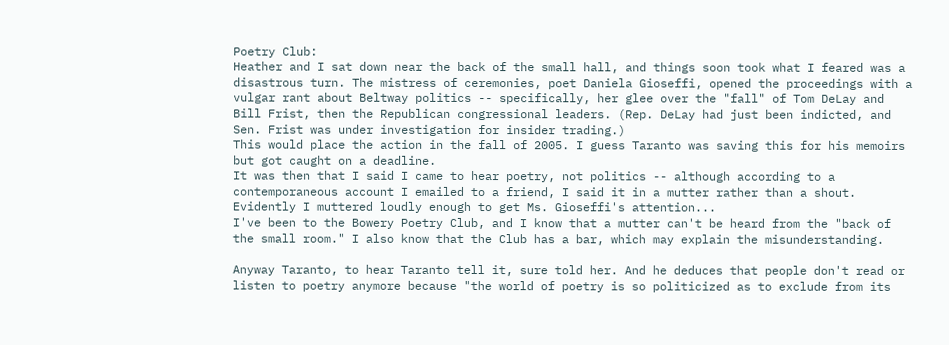Poetry Club:
Heather and I sat down near the back of the small hall, and things soon took what I feared was a disastrous turn. The mistress of ceremonies, poet Daniela Gioseffi, opened the proceedings with a vulgar rant about Beltway politics -- specifically, her glee over the "fall" of Tom DeLay and Bill Frist, then the Republican congressional leaders. (Rep. DeLay had just been indicted, and Sen. Frist was under investigation for insider trading.)
This would place the action in the fall of 2005. I guess Taranto was saving this for his memoirs but got caught on a deadline.
It was then that I said I came to hear poetry, not politics -- although according to a contemporaneous account I emailed to a friend, I said it in a mutter rather than a shout. Evidently I muttered loudly enough to get Ms. Gioseffi's attention...
I've been to the Bowery Poetry Club, and I know that a mutter can't be heard from the "back of the small room." I also know that the Club has a bar, which may explain the misunderstanding.

Anyway Taranto, to hear Taranto tell it, sure told her. And he deduces that people don't read or listen to poetry anymore because "the world of poetry is so politicized as to exclude from its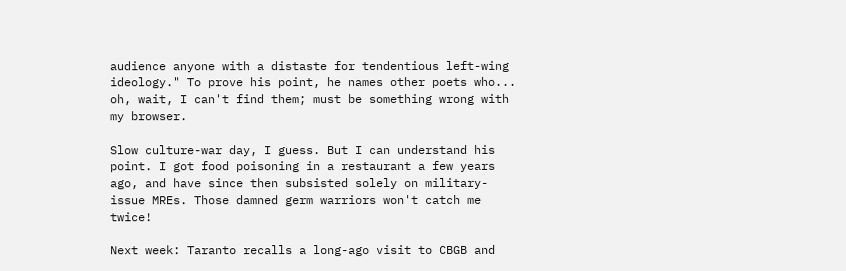audience anyone with a distaste for tendentious left-wing ideology." To prove his point, he names other poets who... oh, wait, I can't find them; must be something wrong with my browser.

Slow culture-war day, I guess. But I can understand his point. I got food poisoning in a restaurant a few years ago, and have since then subsisted solely on military-issue MREs. Those damned germ warriors won't catch me twice!

Next week: Taranto recalls a long-ago visit to CBGB and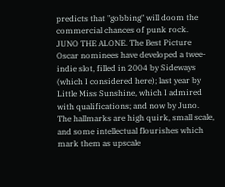predicts that "gobbing" will doom the commercial chances of punk rock.
JUNO THE ALONE. The Best Picture Oscar nominees have developed a twee-indie slot, filled in 2004 by Sideways (which I considered here); last year by Little Miss Sunshine, which I admired with qualifications; and now by Juno. The hallmarks are high quirk, small scale, and some intellectual flourishes which mark them as upscale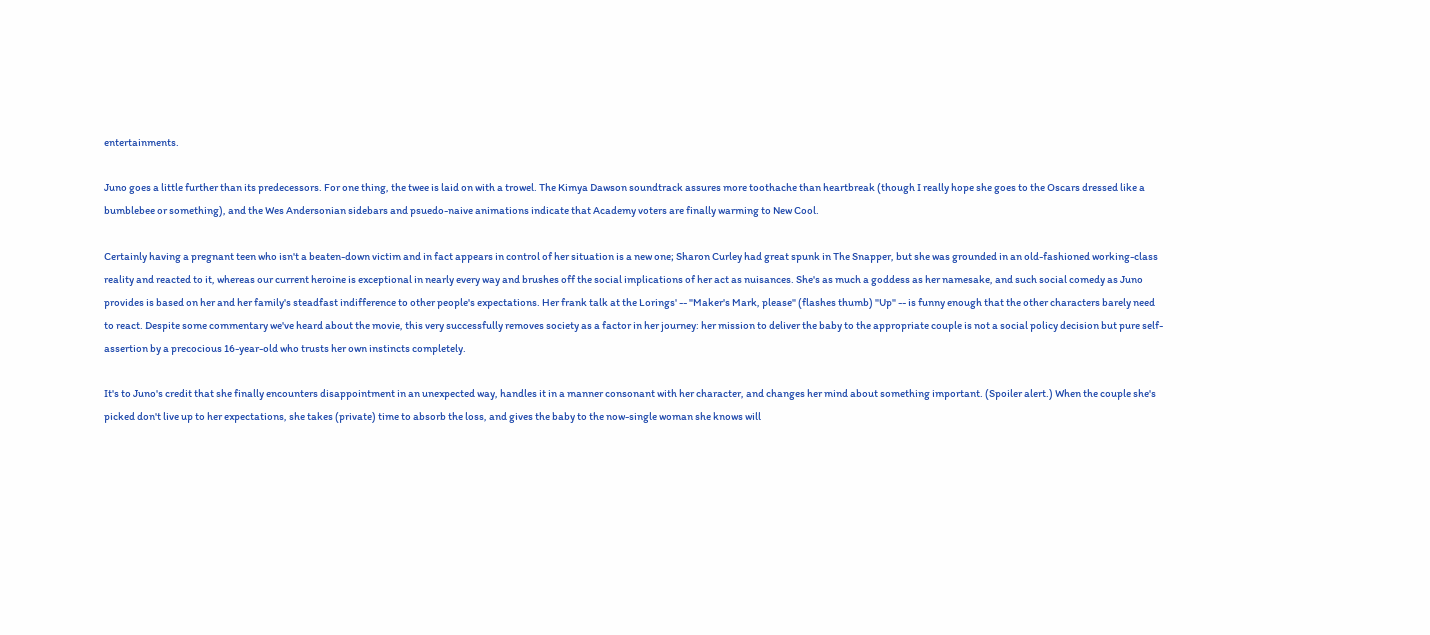entertainments.

Juno goes a little further than its predecessors. For one thing, the twee is laid on with a trowel. The Kimya Dawson soundtrack assures more toothache than heartbreak (though I really hope she goes to the Oscars dressed like a bumblebee or something), and the Wes Andersonian sidebars and psuedo-naive animations indicate that Academy voters are finally warming to New Cool.

Certainly having a pregnant teen who isn't a beaten-down victim and in fact appears in control of her situation is a new one; Sharon Curley had great spunk in The Snapper, but she was grounded in an old-fashioned working-class reality and reacted to it, whereas our current heroine is exceptional in nearly every way and brushes off the social implications of her act as nuisances. She's as much a goddess as her namesake, and such social comedy as Juno provides is based on her and her family's steadfast indifference to other people's expectations. Her frank talk at the Lorings' -- "Maker's Mark, please" (flashes thumb) "Up" -- is funny enough that the other characters barely need to react. Despite some commentary we've heard about the movie, this very successfully removes society as a factor in her journey: her mission to deliver the baby to the appropriate couple is not a social policy decision but pure self-assertion by a precocious 16-year-old who trusts her own instincts completely.

It's to Juno's credit that she finally encounters disappointment in an unexpected way, handles it in a manner consonant with her character, and changes her mind about something important. (Spoiler alert.) When the couple she's picked don't live up to her expectations, she takes (private) time to absorb the loss, and gives the baby to the now-single woman she knows will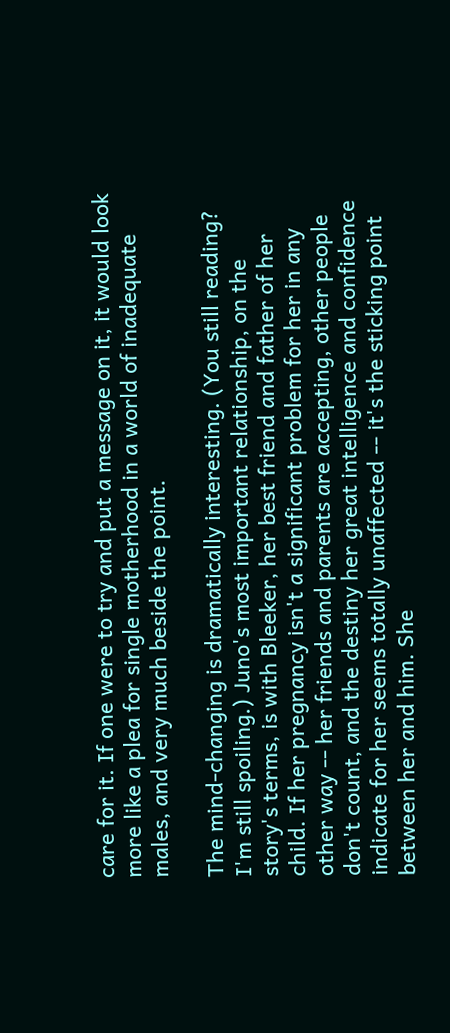care for it. If one were to try and put a message on it, it would look more like a plea for single motherhood in a world of inadequate males, and very much beside the point.

The mind-changing is dramatically interesting. (You still reading? I'm still spoiling.) Juno's most important relationship, on the story's terms, is with Bleeker, her best friend and father of her child. If her pregnancy isn't a significant problem for her in any other way -- her friends and parents are accepting, other people don't count, and the destiny her great intelligence and confidence indicate for her seems totally unaffected -- it's the sticking point between her and him. She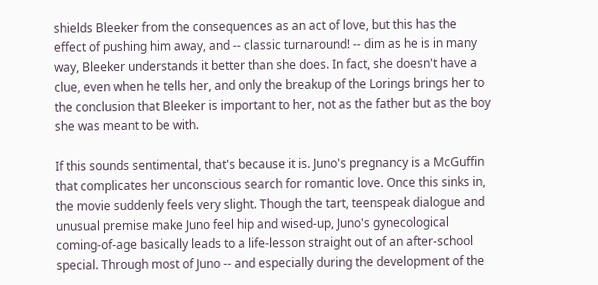shields Bleeker from the consequences as an act of love, but this has the effect of pushing him away, and -- classic turnaround! -- dim as he is in many way, Bleeker understands it better than she does. In fact, she doesn't have a clue, even when he tells her, and only the breakup of the Lorings brings her to the conclusion that Bleeker is important to her, not as the father but as the boy she was meant to be with.

If this sounds sentimental, that's because it is. Juno's pregnancy is a McGuffin that complicates her unconscious search for romantic love. Once this sinks in, the movie suddenly feels very slight. Though the tart, teenspeak dialogue and unusual premise make Juno feel hip and wised-up, Juno's gynecological coming-of-age basically leads to a life-lesson straight out of an after-school special. Through most of Juno -- and especially during the development of the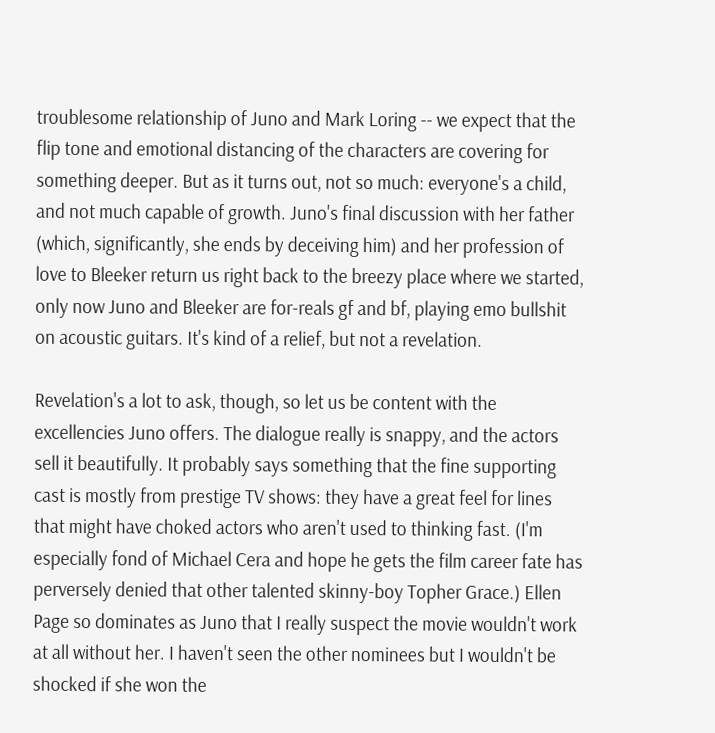troublesome relationship of Juno and Mark Loring -- we expect that the flip tone and emotional distancing of the characters are covering for something deeper. But as it turns out, not so much: everyone's a child, and not much capable of growth. Juno's final discussion with her father (which, significantly, she ends by deceiving him) and her profession of love to Bleeker return us right back to the breezy place where we started, only now Juno and Bleeker are for-reals gf and bf, playing emo bullshit on acoustic guitars. It's kind of a relief, but not a revelation.

Revelation's a lot to ask, though, so let us be content with the excellencies Juno offers. The dialogue really is snappy, and the actors sell it beautifully. It probably says something that the fine supporting cast is mostly from prestige TV shows: they have a great feel for lines that might have choked actors who aren't used to thinking fast. (I'm especially fond of Michael Cera and hope he gets the film career fate has perversely denied that other talented skinny-boy Topher Grace.) Ellen Page so dominates as Juno that I really suspect the movie wouldn't work at all without her. I haven't seen the other nominees but I wouldn't be shocked if she won the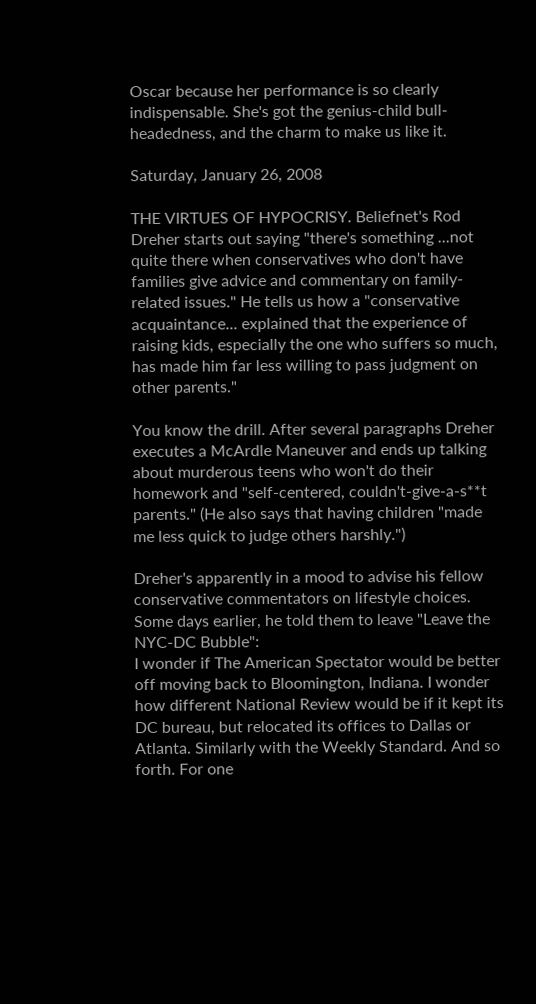Oscar because her performance is so clearly indispensable. She's got the genius-child bull-headedness, and the charm to make us like it.

Saturday, January 26, 2008

THE VIRTUES OF HYPOCRISY. Beliefnet's Rod Dreher starts out saying "there's something ...not quite there when conservatives who don't have families give advice and commentary on family-related issues." He tells us how a "conservative acquaintance... explained that the experience of raising kids, especially the one who suffers so much, has made him far less willing to pass judgment on other parents."

You know the drill. After several paragraphs Dreher executes a McArdle Maneuver and ends up talking about murderous teens who won't do their homework and "self-centered, couldn't-give-a-s**t parents." (He also says that having children "made me less quick to judge others harshly.")

Dreher's apparently in a mood to advise his fellow conservative commentators on lifestyle choices. Some days earlier, he told them to leave "Leave the NYC-DC Bubble":
I wonder if The American Spectator would be better off moving back to Bloomington, Indiana. I wonder how different National Review would be if it kept its DC bureau, but relocated its offices to Dallas or Atlanta. Similarly with the Weekly Standard. And so forth. For one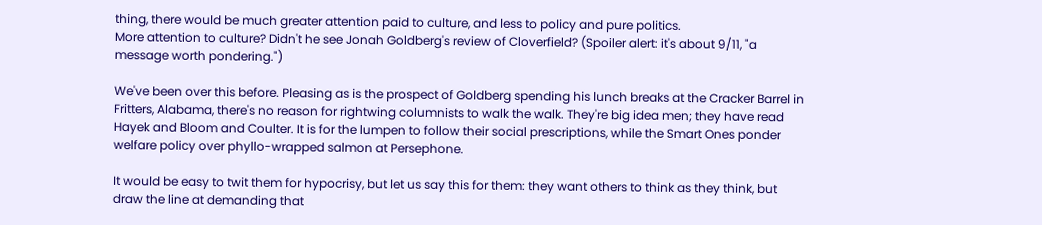thing, there would be much greater attention paid to culture, and less to policy and pure politics.
More attention to culture? Didn't he see Jonah Goldberg's review of Cloverfield? (Spoiler alert: it's about 9/11, "a message worth pondering.")

We've been over this before. Pleasing as is the prospect of Goldberg spending his lunch breaks at the Cracker Barrel in Fritters, Alabama, there's no reason for rightwing columnists to walk the walk. They're big idea men; they have read Hayek and Bloom and Coulter. It is for the lumpen to follow their social prescriptions, while the Smart Ones ponder welfare policy over phyllo-wrapped salmon at Persephone.

It would be easy to twit them for hypocrisy, but let us say this for them: they want others to think as they think, but draw the line at demanding that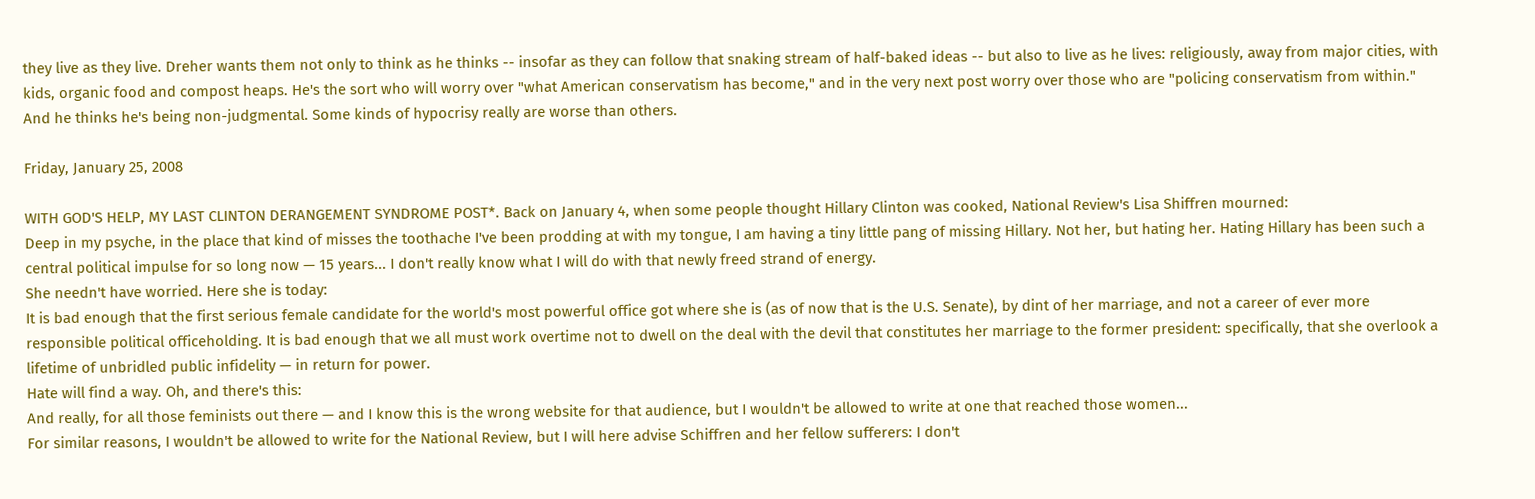they live as they live. Dreher wants them not only to think as he thinks -- insofar as they can follow that snaking stream of half-baked ideas -- but also to live as he lives: religiously, away from major cities, with kids, organic food and compost heaps. He's the sort who will worry over "what American conservatism has become," and in the very next post worry over those who are "policing conservatism from within." And he thinks he's being non-judgmental. Some kinds of hypocrisy really are worse than others.

Friday, January 25, 2008

WITH GOD'S HELP, MY LAST CLINTON DERANGEMENT SYNDROME POST*. Back on January 4, when some people thought Hillary Clinton was cooked, National Review's Lisa Shiffren mourned:
Deep in my psyche, in the place that kind of misses the toothache I've been prodding at with my tongue, I am having a tiny little pang of missing Hillary. Not her, but hating her. Hating Hillary has been such a central political impulse for so long now — 15 years... I don't really know what I will do with that newly freed strand of energy.
She needn't have worried. Here she is today:
It is bad enough that the first serious female candidate for the world's most powerful office got where she is (as of now that is the U.S. Senate), by dint of her marriage, and not a career of ever more responsible political officeholding. It is bad enough that we all must work overtime not to dwell on the deal with the devil that constitutes her marriage to the former president: specifically, that she overlook a lifetime of unbridled public infidelity — in return for power.
Hate will find a way. Oh, and there's this:
And really, for all those feminists out there — and I know this is the wrong website for that audience, but I wouldn't be allowed to write at one that reached those women...
For similar reasons, I wouldn't be allowed to write for the National Review, but I will here advise Schiffren and her fellow sufferers: I don't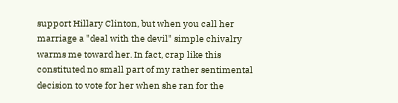support Hillary Clinton, but when you call her marriage a "deal with the devil" simple chivalry warms me toward her. In fact, crap like this constituted no small part of my rather sentimental decision to vote for her when she ran for the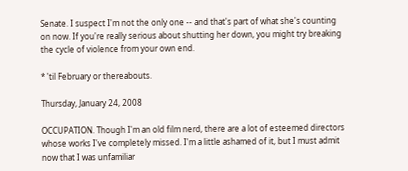Senate. I suspect I'm not the only one -- and that's part of what she's counting on now. If you're really serious about shutting her down, you might try breaking the cycle of violence from your own end.

* 'til February or thereabouts.

Thursday, January 24, 2008

OCCUPATION. Though I'm an old film nerd, there are a lot of esteemed directors whose works I've completely missed. I'm a little ashamed of it, but I must admit now that I was unfamiliar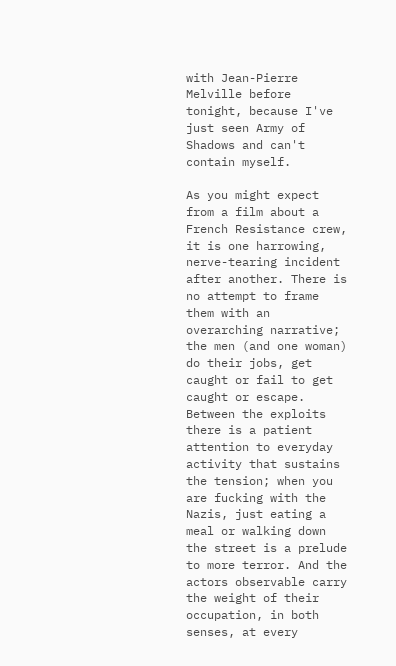with Jean-Pierre Melville before tonight, because I've just seen Army of Shadows and can't contain myself.

As you might expect from a film about a French Resistance crew, it is one harrowing, nerve-tearing incident after another. There is no attempt to frame them with an overarching narrative; the men (and one woman) do their jobs, get caught or fail to get caught or escape. Between the exploits there is a patient attention to everyday activity that sustains the tension; when you are fucking with the Nazis, just eating a meal or walking down the street is a prelude to more terror. And the actors observable carry the weight of their occupation, in both senses, at every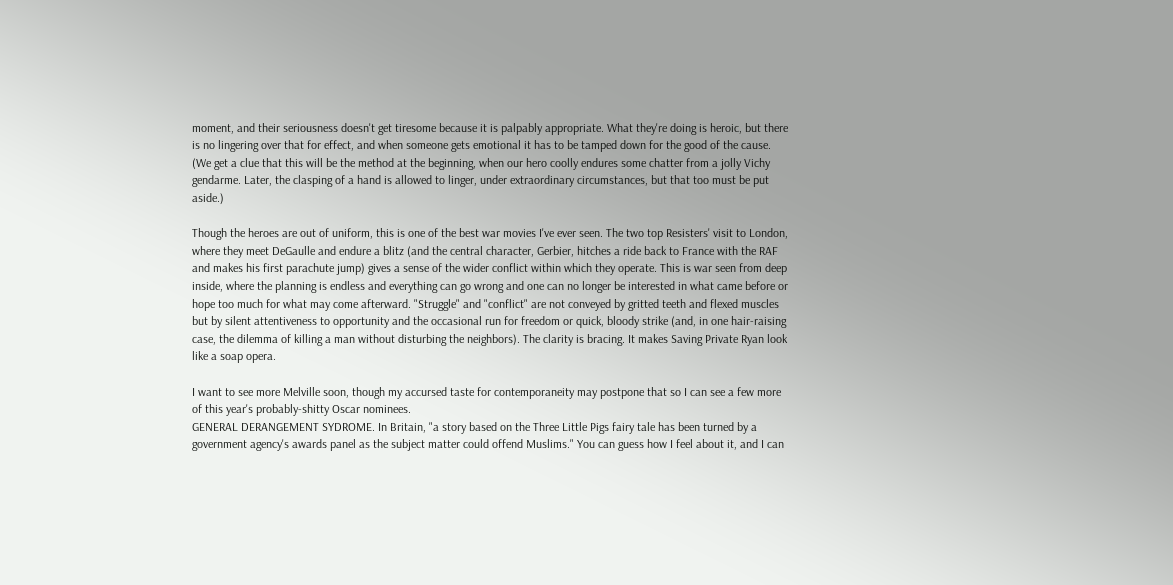moment, and their seriousness doesn't get tiresome because it is palpably appropriate. What they're doing is heroic, but there is no lingering over that for effect, and when someone gets emotional it has to be tamped down for the good of the cause. (We get a clue that this will be the method at the beginning, when our hero coolly endures some chatter from a jolly Vichy gendarme. Later, the clasping of a hand is allowed to linger, under extraordinary circumstances, but that too must be put aside.)

Though the heroes are out of uniform, this is one of the best war movies I've ever seen. The two top Resisters' visit to London, where they meet DeGaulle and endure a blitz (and the central character, Gerbier, hitches a ride back to France with the RAF and makes his first parachute jump) gives a sense of the wider conflict within which they operate. This is war seen from deep inside, where the planning is endless and everything can go wrong and one can no longer be interested in what came before or hope too much for what may come afterward. "Struggle" and "conflict" are not conveyed by gritted teeth and flexed muscles but by silent attentiveness to opportunity and the occasional run for freedom or quick, bloody strike (and, in one hair-raising case, the dilemma of killing a man without disturbing the neighbors). The clarity is bracing. It makes Saving Private Ryan look like a soap opera.

I want to see more Melville soon, though my accursed taste for contemporaneity may postpone that so I can see a few more of this year's probably-shitty Oscar nominees.
GENERAL DERANGEMENT SYDROME. In Britain, "a story based on the Three Little Pigs fairy tale has been turned by a government agency's awards panel as the subject matter could offend Muslims." You can guess how I feel about it, and I can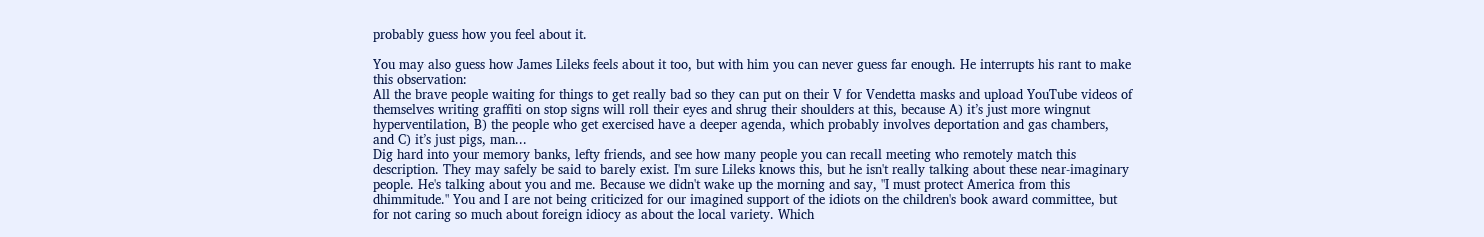probably guess how you feel about it.

You may also guess how James Lileks feels about it too, but with him you can never guess far enough. He interrupts his rant to make this observation:
All the brave people waiting for things to get really bad so they can put on their V for Vendetta masks and upload YouTube videos of themselves writing graffiti on stop signs will roll their eyes and shrug their shoulders at this, because A) it’s just more wingnut hyperventilation, B) the people who get exercised have a deeper agenda, which probably involves deportation and gas chambers, and C) it’s just pigs, man...
Dig hard into your memory banks, lefty friends, and see how many people you can recall meeting who remotely match this description. They may safely be said to barely exist. I'm sure Lileks knows this, but he isn't really talking about these near-imaginary people. He's talking about you and me. Because we didn't wake up the morning and say, "I must protect America from this dhimmitude." You and I are not being criticized for our imagined support of the idiots on the children's book award committee, but for not caring so much about foreign idiocy as about the local variety. Which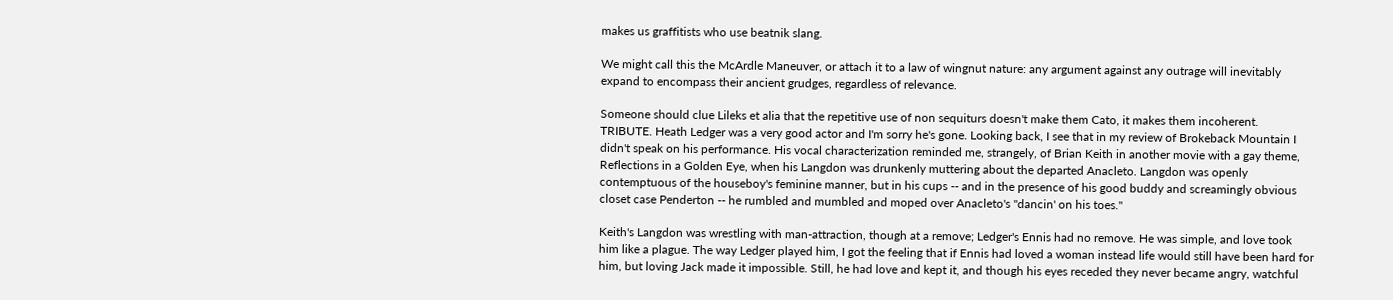makes us graffitists who use beatnik slang.

We might call this the McArdle Maneuver, or attach it to a law of wingnut nature: any argument against any outrage will inevitably expand to encompass their ancient grudges, regardless of relevance.

Someone should clue Lileks et alia that the repetitive use of non sequiturs doesn't make them Cato, it makes them incoherent.
TRIBUTE. Heath Ledger was a very good actor and I'm sorry he's gone. Looking back, I see that in my review of Brokeback Mountain I didn't speak on his performance. His vocal characterization reminded me, strangely, of Brian Keith in another movie with a gay theme, Reflections in a Golden Eye, when his Langdon was drunkenly muttering about the departed Anacleto. Langdon was openly contemptuous of the houseboy's feminine manner, but in his cups -- and in the presence of his good buddy and screamingly obvious closet case Penderton -- he rumbled and mumbled and moped over Anacleto's "dancin' on his toes."

Keith's Langdon was wrestling with man-attraction, though at a remove; Ledger's Ennis had no remove. He was simple, and love took him like a plague. The way Ledger played him, I got the feeling that if Ennis had loved a woman instead life would still have been hard for him, but loving Jack made it impossible. Still, he had love and kept it, and though his eyes receded they never became angry, watchful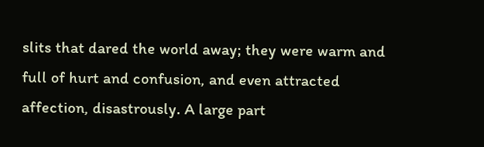slits that dared the world away; they were warm and full of hurt and confusion, and even attracted affection, disastrously. A large part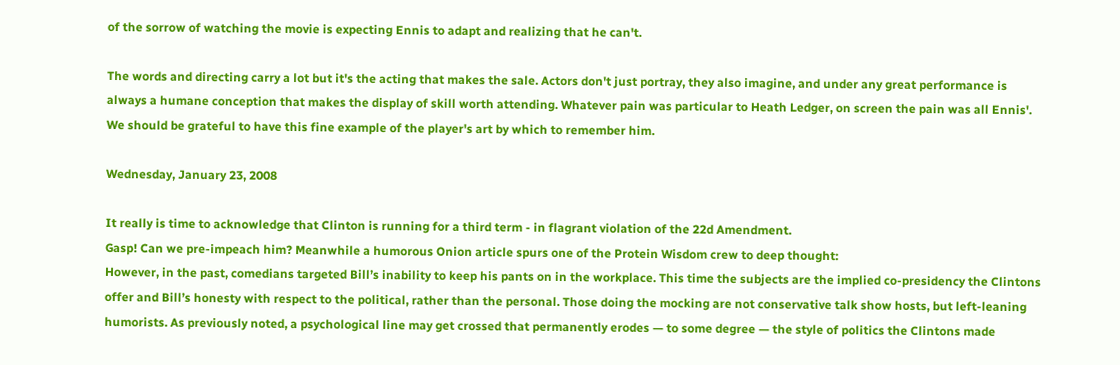of the sorrow of watching the movie is expecting Ennis to adapt and realizing that he can't.

The words and directing carry a lot but it's the acting that makes the sale. Actors don't just portray, they also imagine, and under any great performance is always a humane conception that makes the display of skill worth attending. Whatever pain was particular to Heath Ledger, on screen the pain was all Ennis'. We should be grateful to have this fine example of the player's art by which to remember him.

Wednesday, January 23, 2008

It really is time to acknowledge that Clinton is running for a third term - in flagrant violation of the 22d Amendment.
Gasp! Can we pre-impeach him? Meanwhile a humorous Onion article spurs one of the Protein Wisdom crew to deep thought:
However, in the past, comedians targeted Bill’s inability to keep his pants on in the workplace. This time the subjects are the implied co-presidency the Clintons offer and Bill’s honesty with respect to the political, rather than the personal. Those doing the mocking are not conservative talk show hosts, but left-leaning humorists. As previously noted, a psychological line may get crossed that permanently erodes — to some degree — the style of politics the Clintons made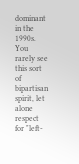dominant in the 1990s.
You rarely see this sort of bipartisan spirit, let alone respect for "left-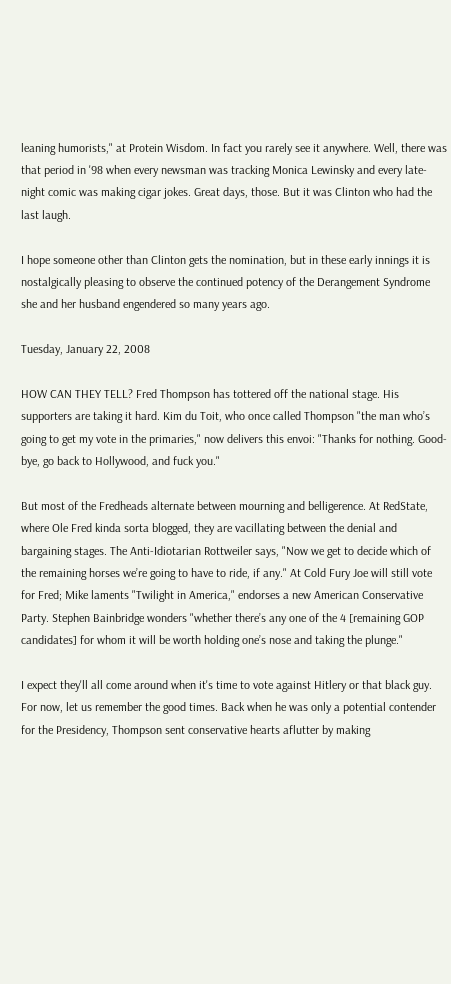leaning humorists," at Protein Wisdom. In fact you rarely see it anywhere. Well, there was that period in '98 when every newsman was tracking Monica Lewinsky and every late-night comic was making cigar jokes. Great days, those. But it was Clinton who had the last laugh.

I hope someone other than Clinton gets the nomination, but in these early innings it is nostalgically pleasing to observe the continued potency of the Derangement Syndrome she and her husband engendered so many years ago.

Tuesday, January 22, 2008

HOW CAN THEY TELL? Fred Thompson has tottered off the national stage. His supporters are taking it hard. Kim du Toit, who once called Thompson "the man who’s going to get my vote in the primaries," now delivers this envoi: "Thanks for nothing. Good-bye, go back to Hollywood, and fuck you."

But most of the Fredheads alternate between mourning and belligerence. At RedState, where Ole Fred kinda sorta blogged, they are vacillating between the denial and bargaining stages. The Anti-Idiotarian Rottweiler says, "Now we get to decide which of the remaining horses we’re going to have to ride, if any." At Cold Fury Joe will still vote for Fred; Mike laments "Twilight in America," endorses a new American Conservative Party. Stephen Bainbridge wonders "whether there’s any one of the 4 [remaining GOP candidates] for whom it will be worth holding one’s nose and taking the plunge."

I expect they'll all come around when it's time to vote against Hitlery or that black guy. For now, let us remember the good times. Back when he was only a potential contender for the Presidency, Thompson sent conservative hearts aflutter by making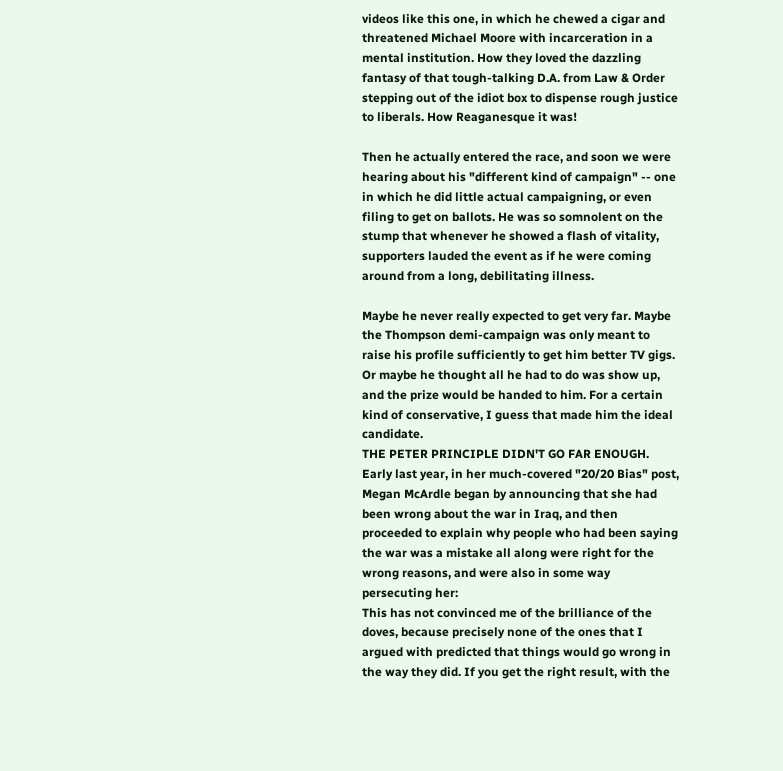videos like this one, in which he chewed a cigar and threatened Michael Moore with incarceration in a mental institution. How they loved the dazzling fantasy of that tough-talking D.A. from Law & Order stepping out of the idiot box to dispense rough justice to liberals. How Reaganesque it was!

Then he actually entered the race, and soon we were hearing about his "different kind of campaign" -- one in which he did little actual campaigning, or even filing to get on ballots. He was so somnolent on the stump that whenever he showed a flash of vitality, supporters lauded the event as if he were coming around from a long, debilitating illness.

Maybe he never really expected to get very far. Maybe the Thompson demi-campaign was only meant to raise his profile sufficiently to get him better TV gigs. Or maybe he thought all he had to do was show up, and the prize would be handed to him. For a certain kind of conservative, I guess that made him the ideal candidate.
THE PETER PRINCIPLE DIDN'T GO FAR ENOUGH. Early last year, in her much-covered "20/20 Bias" post, Megan McArdle began by announcing that she had been wrong about the war in Iraq, and then proceeded to explain why people who had been saying the war was a mistake all along were right for the wrong reasons, and were also in some way persecuting her:
This has not convinced me of the brilliance of the doves, because precisely none of the ones that I argued with predicted that things would go wrong in the way they did. If you get the right result, with the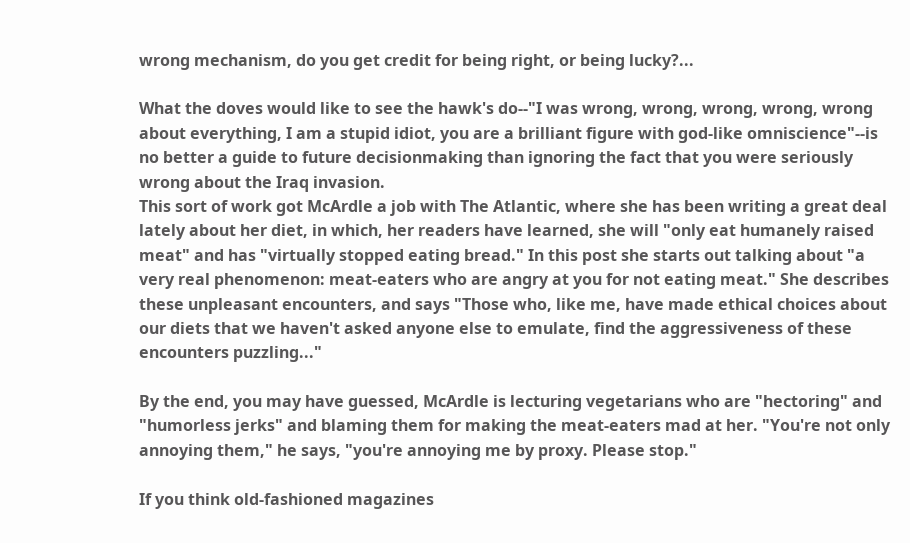wrong mechanism, do you get credit for being right, or being lucky?...

What the doves would like to see the hawk's do--"I was wrong, wrong, wrong, wrong, wrong about everything, I am a stupid idiot, you are a brilliant figure with god-like omniscience"--is no better a guide to future decisionmaking than ignoring the fact that you were seriously wrong about the Iraq invasion.
This sort of work got McArdle a job with The Atlantic, where she has been writing a great deal lately about her diet, in which, her readers have learned, she will "only eat humanely raised meat" and has "virtually stopped eating bread." In this post she starts out talking about "a very real phenomenon: meat-eaters who are angry at you for not eating meat." She describes these unpleasant encounters, and says "Those who, like me, have made ethical choices about our diets that we haven't asked anyone else to emulate, find the aggressiveness of these encounters puzzling..."

By the end, you may have guessed, McArdle is lecturing vegetarians who are "hectoring" and "humorless jerks" and blaming them for making the meat-eaters mad at her. "You're not only annoying them," he says, "you're annoying me by proxy. Please stop."

If you think old-fashioned magazines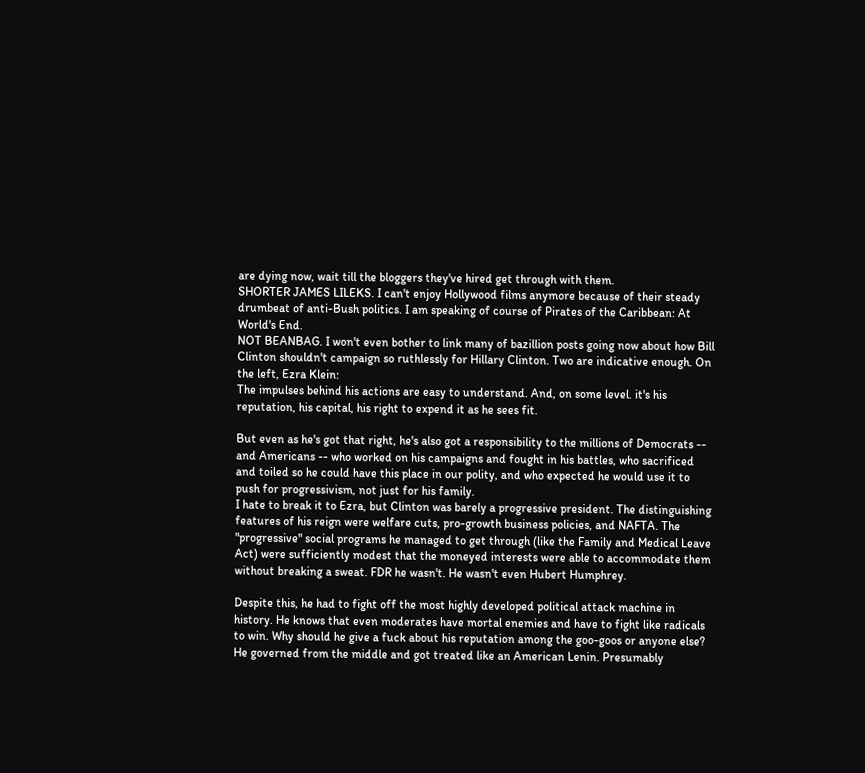are dying now, wait till the bloggers they've hired get through with them.
SHORTER JAMES LILEKS. I can't enjoy Hollywood films anymore because of their steady drumbeat of anti-Bush politics. I am speaking of course of Pirates of the Caribbean: At World's End.
NOT BEANBAG. I won't even bother to link many of bazillion posts going now about how Bill Clinton shouldn't campaign so ruthlessly for Hillary Clinton. Two are indicative enough. On the left, Ezra Klein:
The impulses behind his actions are easy to understand. And, on some level. it's his reputation, his capital, his right to expend it as he sees fit.

But even as he's got that right, he's also got a responsibility to the millions of Democrats -- and Americans -- who worked on his campaigns and fought in his battles, who sacrificed and toiled so he could have this place in our polity, and who expected he would use it to push for progressivism, not just for his family.
I hate to break it to Ezra, but Clinton was barely a progressive president. The distinguishing features of his reign were welfare cuts, pro-growth business policies, and NAFTA. The "progressive" social programs he managed to get through (like the Family and Medical Leave Act) were sufficiently modest that the moneyed interests were able to accommodate them without breaking a sweat. FDR he wasn't. He wasn't even Hubert Humphrey.

Despite this, he had to fight off the most highly developed political attack machine in history. He knows that even moderates have mortal enemies and have to fight like radicals to win. Why should he give a fuck about his reputation among the goo-goos or anyone else? He governed from the middle and got treated like an American Lenin. Presumably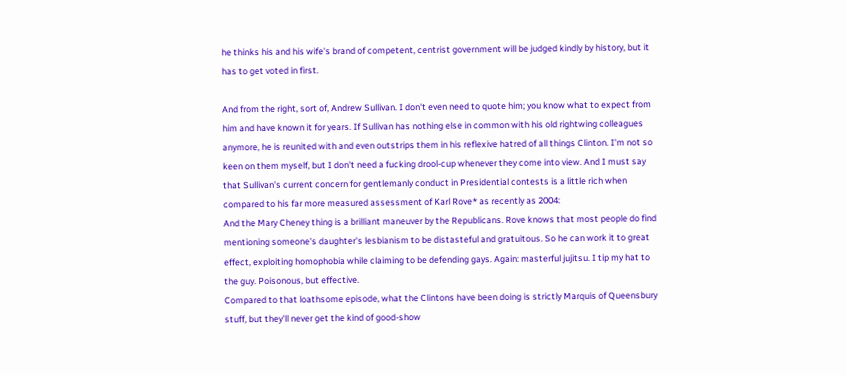he thinks his and his wife's brand of competent, centrist government will be judged kindly by history, but it has to get voted in first.

And from the right, sort of, Andrew Sullivan. I don't even need to quote him; you know what to expect from him and have known it for years. If Sullivan has nothing else in common with his old rightwing colleagues anymore, he is reunited with and even outstrips them in his reflexive hatred of all things Clinton. I'm not so keen on them myself, but I don't need a fucking drool-cup whenever they come into view. And I must say that Sullivan's current concern for gentlemanly conduct in Presidential contests is a little rich when compared to his far more measured assessment of Karl Rove* as recently as 2004:
And the Mary Cheney thing is a brilliant maneuver by the Republicans. Rove knows that most people do find mentioning someone's daughter's lesbianism to be distasteful and gratuitous. So he can work it to great effect, exploiting homophobia while claiming to be defending gays. Again: masterful jujitsu. I tip my hat to the guy. Poisonous, but effective.
Compared to that loathsome episode, what the Clintons have been doing is strictly Marquis of Queensbury stuff, but they'll never get the kind of good-show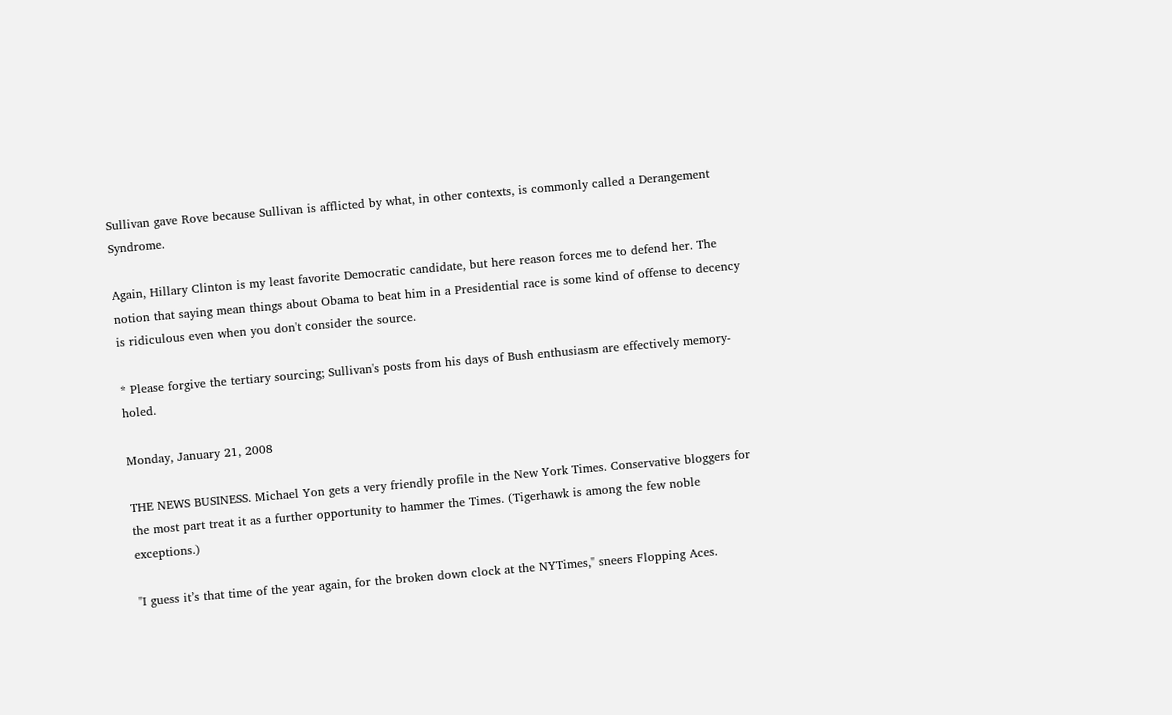Sullivan gave Rove because Sullivan is afflicted by what, in other contexts, is commonly called a Derangement Syndrome.

Again, Hillary Clinton is my least favorite Democratic candidate, but here reason forces me to defend her. The notion that saying mean things about Obama to beat him in a Presidential race is some kind of offense to decency is ridiculous even when you don't consider the source.

* Please forgive the tertiary sourcing; Sullivan's posts from his days of Bush enthusiasm are effectively memory-holed.

Monday, January 21, 2008

THE NEWS BUSINESS. Michael Yon gets a very friendly profile in the New York Times. Conservative bloggers for the most part treat it as a further opportunity to hammer the Times. (Tigerhawk is among the few noble exceptions.)

"I guess it’s that time of the year again, for the broken down clock at the NYTimes," sneers Flopping Aces.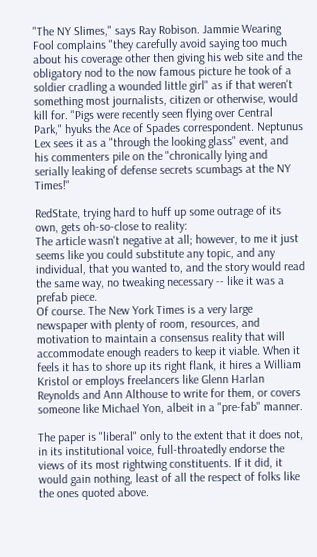"The NY Slimes," says Ray Robison. Jammie Wearing Fool complains "they carefully avoid saying too much about his coverage other then giving his web site and the obligatory nod to the now famous picture he took of a soldier cradling a wounded little girl" as if that weren't something most journalists, citizen or otherwise, would kill for. "Pigs were recently seen flying over Central Park," hyuks the Ace of Spades correspondent. Neptunus Lex sees it as a "through the looking glass" event, and his commenters pile on the "chronically lying and serially leaking of defense secrets scumbags at the NY Times!"

RedState, trying hard to huff up some outrage of its own, gets oh-so-close to reality:
The article wasn't negative at all; however, to me it just seems like you could substitute any topic, and any individual, that you wanted to, and the story would read the same way, no tweaking necessary -- like it was a prefab piece.
Of course. The New York Times is a very large newspaper with plenty of room, resources, and motivation to maintain a consensus reality that will accommodate enough readers to keep it viable. When it feels it has to shore up its right flank, it hires a William Kristol or employs freelancers like Glenn Harlan Reynolds and Ann Althouse to write for them, or covers someone like Michael Yon, albeit in a "pre-fab" manner.

The paper is "liberal" only to the extent that it does not, in its institutional voice, full-throatedly endorse the views of its most rightwing constituents. If it did, it would gain nothing, least of all the respect of folks like the ones quoted above.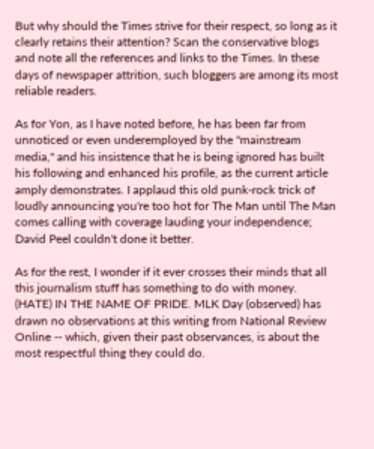But why should the Times strive for their respect, so long as it clearly retains their attention? Scan the conservative blogs and note all the references and links to the Times. In these days of newspaper attrition, such bloggers are among its most reliable readers.

As for Yon, as I have noted before, he has been far from unnoticed or even underemployed by the "mainstream media," and his insistence that he is being ignored has built his following and enhanced his profile, as the current article amply demonstrates. I applaud this old punk-rock trick of loudly announcing you're too hot for The Man until The Man comes calling with coverage lauding your independence; David Peel couldn't done it better.

As for the rest, I wonder if it ever crosses their minds that all this journalism stuff has something to do with money.
(HATE) IN THE NAME OF PRIDE. MLK Day (observed) has drawn no observations at this writing from National Review Online -- which, given their past observances, is about the most respectful thing they could do.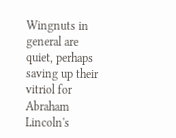Wingnuts in general are quiet, perhaps saving up their vitriol for Abraham Lincoln's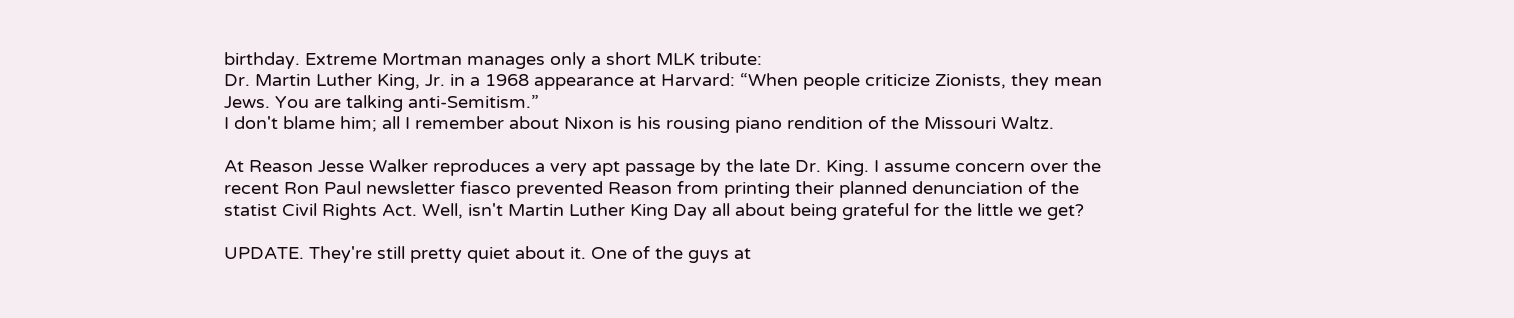birthday. Extreme Mortman manages only a short MLK tribute:
Dr. Martin Luther King, Jr. in a 1968 appearance at Harvard: “When people criticize Zionists, they mean Jews. You are talking anti-Semitism.”
I don't blame him; all I remember about Nixon is his rousing piano rendition of the Missouri Waltz.

At Reason Jesse Walker reproduces a very apt passage by the late Dr. King. I assume concern over the recent Ron Paul newsletter fiasco prevented Reason from printing their planned denunciation of the statist Civil Rights Act. Well, isn't Martin Luther King Day all about being grateful for the little we get?

UPDATE. They're still pretty quiet about it. One of the guys at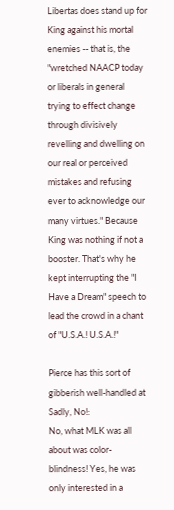Libertas does stand up for King against his mortal enemies -- that is, the "wretched NAACP today or liberals in general trying to effect change through divisively revelling and dwelling on our real or perceived mistakes and refusing ever to acknowledge our many virtues." Because King was nothing if not a booster. That's why he kept interrupting the "I Have a Dream" speech to lead the crowd in a chant of "U.S.A.! U.S.A.!"

Pierce has this sort of gibberish well-handled at Sadly, No!:
No, what MLK was all about was color-blindness! Yes, he was only interested in a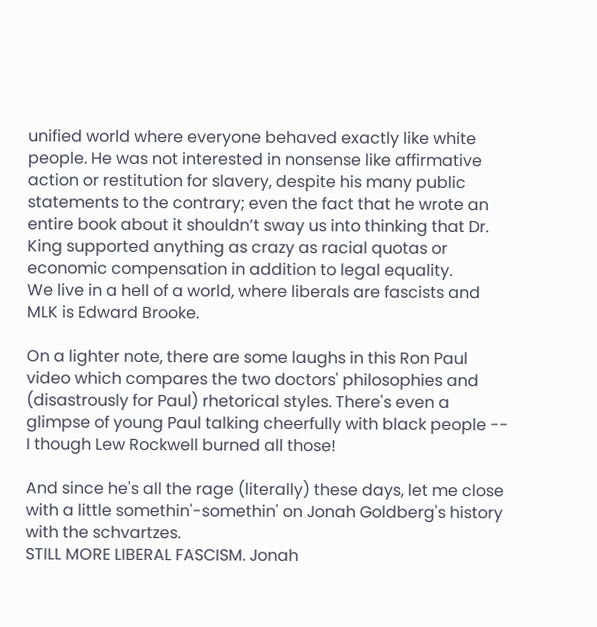unified world where everyone behaved exactly like white people. He was not interested in nonsense like affirmative action or restitution for slavery, despite his many public statements to the contrary; even the fact that he wrote an entire book about it shouldn’t sway us into thinking that Dr. King supported anything as crazy as racial quotas or economic compensation in addition to legal equality.
We live in a hell of a world, where liberals are fascists and MLK is Edward Brooke.

On a lighter note, there are some laughs in this Ron Paul video which compares the two doctors' philosophies and (disastrously for Paul) rhetorical styles. There's even a glimpse of young Paul talking cheerfully with black people -- I though Lew Rockwell burned all those!

And since he's all the rage (literally) these days, let me close with a little somethin'-somethin' on Jonah Goldberg's history with the schvartzes.
STILL MORE LIBERAL FASCISM. Jonah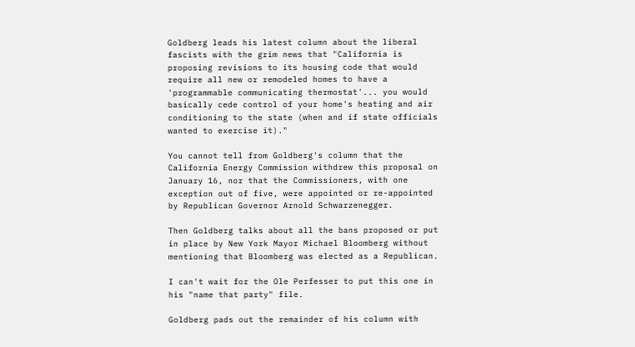Goldberg leads his latest column about the liberal fascists with the grim news that "California is proposing revisions to its housing code that would require all new or remodeled homes to have a 'programmable communicating thermostat'... you would basically cede control of your home's heating and air conditioning to the state (when and if state officials wanted to exercise it)."

You cannot tell from Goldberg's column that the California Energy Commission withdrew this proposal on January 16, nor that the Commissioners, with one exception out of five, were appointed or re-appointed by Republican Governor Arnold Schwarzenegger.

Then Goldberg talks about all the bans proposed or put in place by New York Mayor Michael Bloomberg without mentioning that Bloomberg was elected as a Republican.

I can't wait for the Ole Perfesser to put this one in his "name that party" file.

Goldberg pads out the remainder of his column with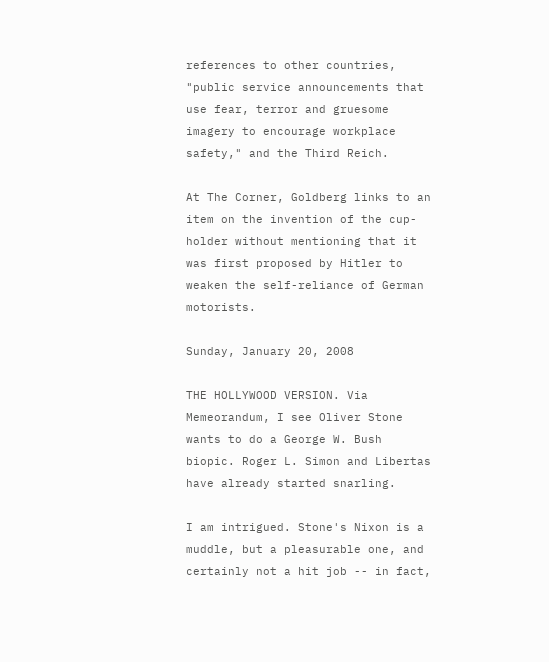references to other countries, "public service announcements that use fear, terror and gruesome imagery to encourage workplace safety," and the Third Reich.

At The Corner, Goldberg links to an item on the invention of the cup-holder without mentioning that it was first proposed by Hitler to weaken the self-reliance of German motorists.

Sunday, January 20, 2008

THE HOLLYWOOD VERSION. Via Memeorandum, I see Oliver Stone wants to do a George W. Bush biopic. Roger L. Simon and Libertas have already started snarling.

I am intrigued. Stone's Nixon is a muddle, but a pleasurable one, and certainly not a hit job -- in fact,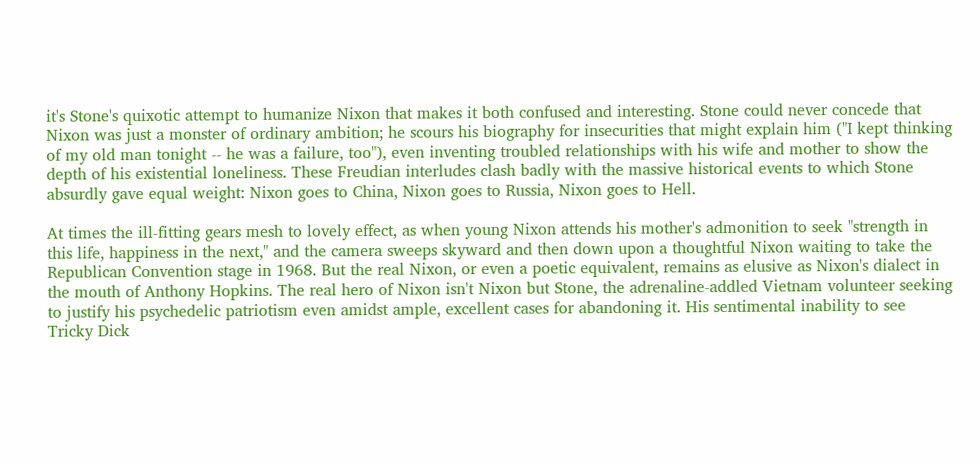it's Stone's quixotic attempt to humanize Nixon that makes it both confused and interesting. Stone could never concede that Nixon was just a monster of ordinary ambition; he scours his biography for insecurities that might explain him ("I kept thinking of my old man tonight -- he was a failure, too"), even inventing troubled relationships with his wife and mother to show the depth of his existential loneliness. These Freudian interludes clash badly with the massive historical events to which Stone absurdly gave equal weight: Nixon goes to China, Nixon goes to Russia, Nixon goes to Hell.

At times the ill-fitting gears mesh to lovely effect, as when young Nixon attends his mother's admonition to seek "strength in this life, happiness in the next," and the camera sweeps skyward and then down upon a thoughtful Nixon waiting to take the Republican Convention stage in 1968. But the real Nixon, or even a poetic equivalent, remains as elusive as Nixon's dialect in the mouth of Anthony Hopkins. The real hero of Nixon isn't Nixon but Stone, the adrenaline-addled Vietnam volunteer seeking to justify his psychedelic patriotism even amidst ample, excellent cases for abandoning it. His sentimental inability to see Tricky Dick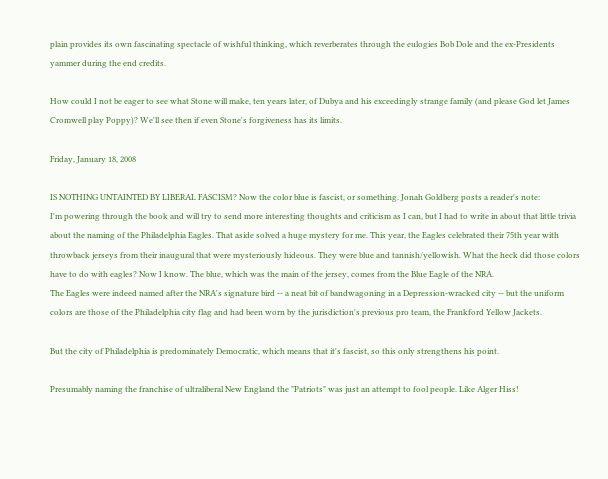plain provides its own fascinating spectacle of wishful thinking, which reverberates through the eulogies Bob Dole and the ex-Presidents yammer during the end credits.

How could I not be eager to see what Stone will make, ten years later, of Dubya and his exceedingly strange family (and please God let James Cromwell play Poppy)? We'll see then if even Stone's forgiveness has its limits.

Friday, January 18, 2008

IS NOTHING UNTAINTED BY LIBERAL FASCISM? Now the color blue is fascist, or something. Jonah Goldberg posts a reader's note:
I'm powering through the book and will try to send more interesting thoughts and criticism as I can, but I had to write in about that little trivia about the naming of the Philadelphia Eagles. That aside solved a huge mystery for me. This year, the Eagles celebrated their 75th year with throwback jerseys from their inaugural that were mysteriously hideous. They were blue and tannish/yellowish. What the heck did those colors have to do with eagles? Now I know. The blue, which was the main of the jersey, comes from the Blue Eagle of the NRA.
The Eagles were indeed named after the NRA's signature bird -- a neat bit of bandwagoning in a Depression-wracked city -- but the uniform colors are those of the Philadelphia city flag and had been worn by the jurisdiction's previous pro team, the Frankford Yellow Jackets.

But the city of Philadelphia is predominately Democratic, which means that it's fascist, so this only strengthens his point.

Presumably naming the franchise of ultraliberal New England the "Patriots" was just an attempt to fool people. Like Alger Hiss!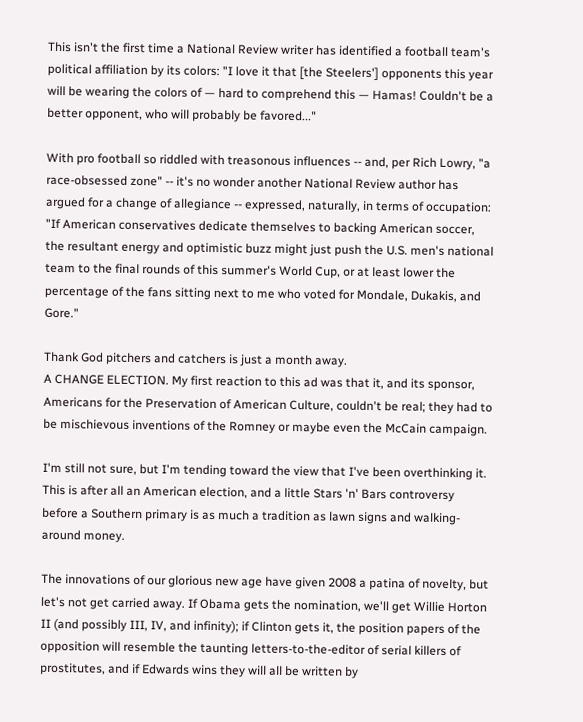This isn't the first time a National Review writer has identified a football team's political affiliation by its colors: "I love it that [the Steelers'] opponents this year will be wearing the colors of — hard to comprehend this — Hamas! Couldn't be a better opponent, who will probably be favored..."

With pro football so riddled with treasonous influences -- and, per Rich Lowry, "a race-obsessed zone" -- it's no wonder another National Review author has argued for a change of allegiance -- expressed, naturally, in terms of occupation: "If American conservatives dedicate themselves to backing American soccer, the resultant energy and optimistic buzz might just push the U.S. men's national team to the final rounds of this summer's World Cup, or at least lower the percentage of the fans sitting next to me who voted for Mondale, Dukakis, and Gore."

Thank God pitchers and catchers is just a month away.
A CHANGE ELECTION. My first reaction to this ad was that it, and its sponsor, Americans for the Preservation of American Culture, couldn't be real; they had to be mischievous inventions of the Romney or maybe even the McCain campaign.

I'm still not sure, but I'm tending toward the view that I've been overthinking it. This is after all an American election, and a little Stars 'n' Bars controversy before a Southern primary is as much a tradition as lawn signs and walking-around money.

The innovations of our glorious new age have given 2008 a patina of novelty, but let's not get carried away. If Obama gets the nomination, we'll get Willie Horton II (and possibly III, IV, and infinity); if Clinton gets it, the position papers of the opposition will resemble the taunting letters-to-the-editor of serial killers of prostitutes, and if Edwards wins they will all be written by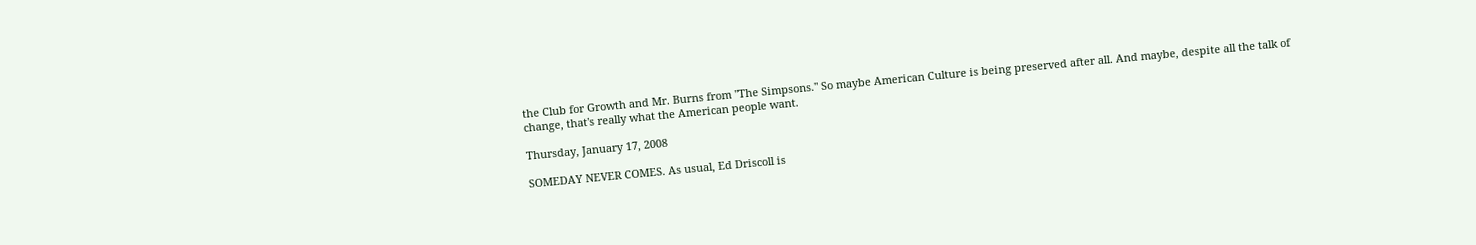the Club for Growth and Mr. Burns from "The Simpsons." So maybe American Culture is being preserved after all. And maybe, despite all the talk of change, that's really what the American people want.

Thursday, January 17, 2008

SOMEDAY NEVER COMES. As usual, Ed Driscoll is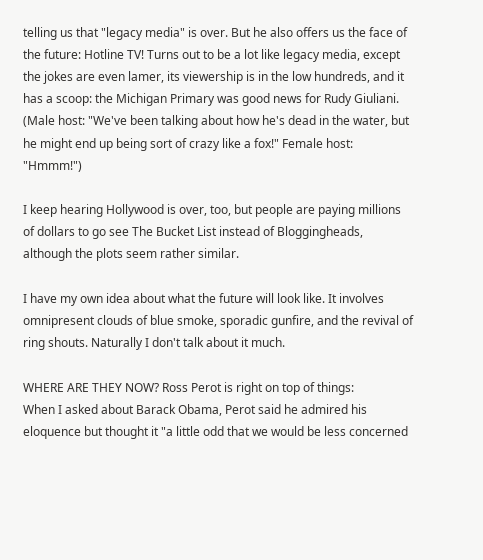telling us that "legacy media" is over. But he also offers us the face of the future: Hotline TV! Turns out to be a lot like legacy media, except the jokes are even lamer, its viewership is in the low hundreds, and it has a scoop: the Michigan Primary was good news for Rudy Giuliani. (Male host: "We've been talking about how he's dead in the water, but he might end up being sort of crazy like a fox!" Female host: "Hmmm!")

I keep hearing Hollywood is over, too, but people are paying millions of dollars to go see The Bucket List instead of Bloggingheads, although the plots seem rather similar.

I have my own idea about what the future will look like. It involves omnipresent clouds of blue smoke, sporadic gunfire, and the revival of ring shouts. Naturally I don't talk about it much.

WHERE ARE THEY NOW? Ross Perot is right on top of things:
When I asked about Barack Obama, Perot said he admired his eloquence but thought it "a little odd that we would be less concerned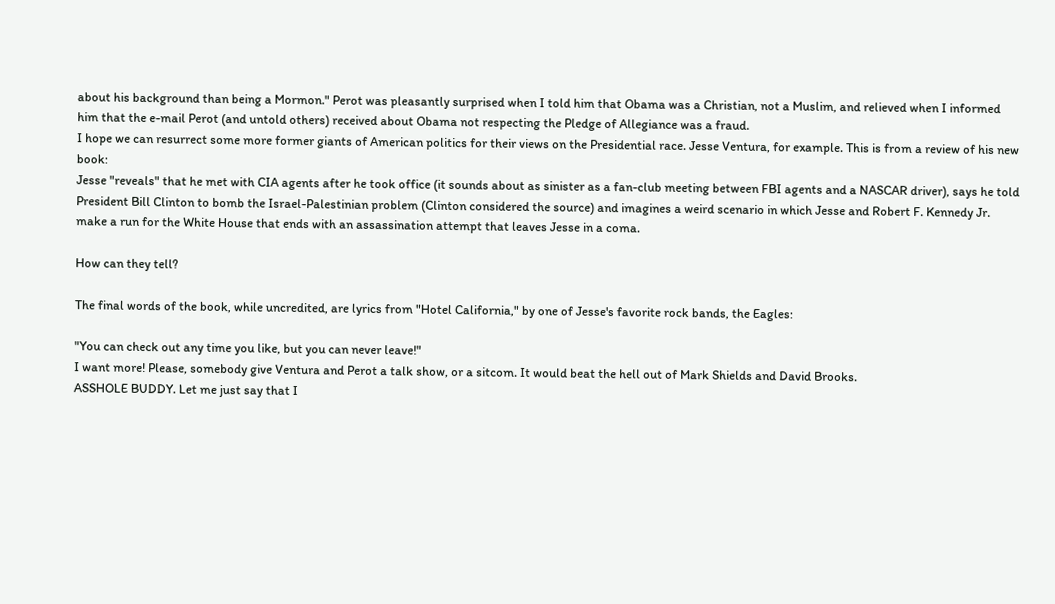about his background than being a Mormon." Perot was pleasantly surprised when I told him that Obama was a Christian, not a Muslim, and relieved when I informed him that the e-mail Perot (and untold others) received about Obama not respecting the Pledge of Allegiance was a fraud.
I hope we can resurrect some more former giants of American politics for their views on the Presidential race. Jesse Ventura, for example. This is from a review of his new book:
Jesse "reveals" that he met with CIA agents after he took office (it sounds about as sinister as a fan-club meeting between FBI agents and a NASCAR driver), says he told President Bill Clinton to bomb the Israel-Palestinian problem (Clinton considered the source) and imagines a weird scenario in which Jesse and Robert F. Kennedy Jr. make a run for the White House that ends with an assassination attempt that leaves Jesse in a coma.

How can they tell?

The final words of the book, while uncredited, are lyrics from "Hotel California," by one of Jesse's favorite rock bands, the Eagles:

"You can check out any time you like, but you can never leave!"
I want more! Please, somebody give Ventura and Perot a talk show, or a sitcom. It would beat the hell out of Mark Shields and David Brooks.
ASSHOLE BUDDY. Let me just say that I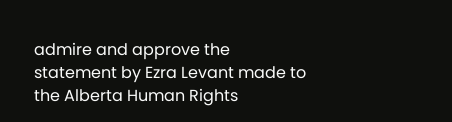admire and approve the statement by Ezra Levant made to the Alberta Human Rights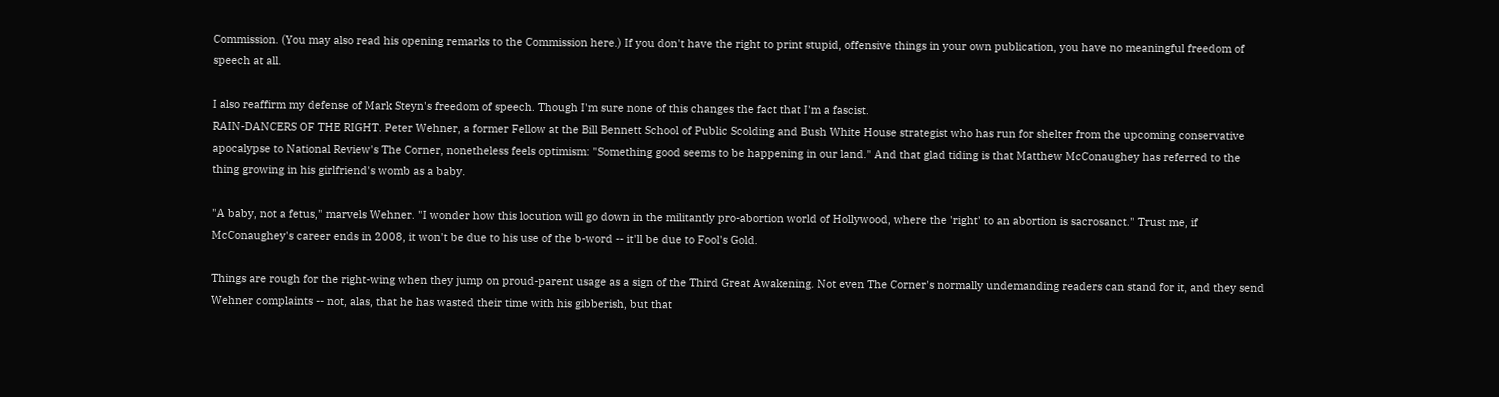Commission. (You may also read his opening remarks to the Commission here.) If you don't have the right to print stupid, offensive things in your own publication, you have no meaningful freedom of speech at all.

I also reaffirm my defense of Mark Steyn's freedom of speech. Though I'm sure none of this changes the fact that I'm a fascist.
RAIN-DANCERS OF THE RIGHT. Peter Wehner, a former Fellow at the Bill Bennett School of Public Scolding and Bush White House strategist who has run for shelter from the upcoming conservative apocalypse to National Review's The Corner, nonetheless feels optimism: "Something good seems to be happening in our land." And that glad tiding is that Matthew McConaughey has referred to the thing growing in his girlfriend's womb as a baby.

"A baby, not a fetus," marvels Wehner. "I wonder how this locution will go down in the militantly pro-abortion world of Hollywood, where the 'right' to an abortion is sacrosanct." Trust me, if McConaughey's career ends in 2008, it won't be due to his use of the b-word -- it'll be due to Fool's Gold.

Things are rough for the right-wing when they jump on proud-parent usage as a sign of the Third Great Awakening. Not even The Corner's normally undemanding readers can stand for it, and they send Wehner complaints -- not, alas, that he has wasted their time with his gibberish, but that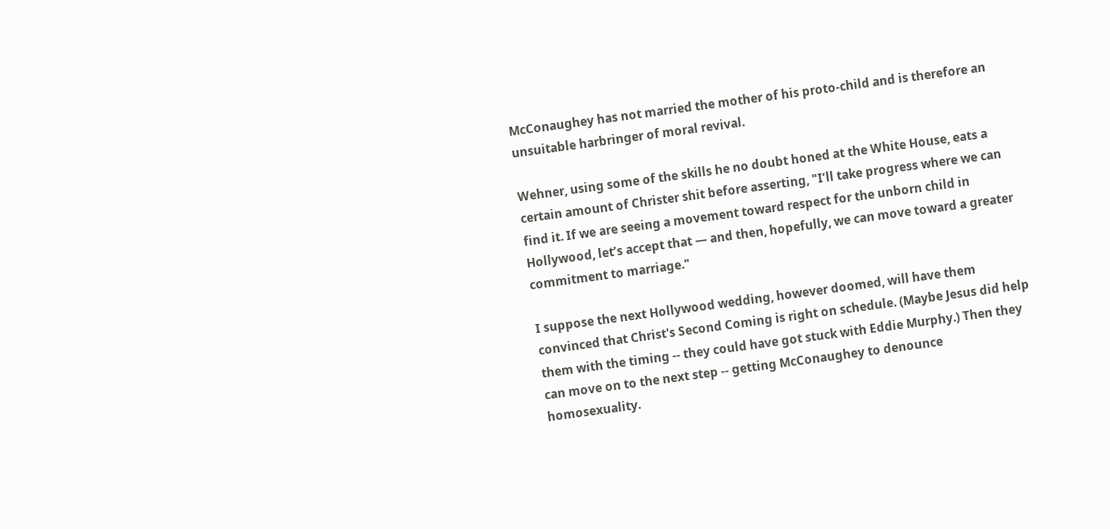McConaughey has not married the mother of his proto-child and is therefore an unsuitable harbringer of moral revival.

Wehner, using some of the skills he no doubt honed at the White House, eats a certain amount of Christer shit before asserting, "I’ll take progress where we can find it. If we are seeing a movement toward respect for the unborn child in Hollywood, let’s accept that — and then, hopefully, we can move toward a greater commitment to marriage."

I suppose the next Hollywood wedding, however doomed, will have them convinced that Christ's Second Coming is right on schedule. (Maybe Jesus did help them with the timing -- they could have got stuck with Eddie Murphy.) Then they can move on to the next step -- getting McConaughey to denounce homosexuality.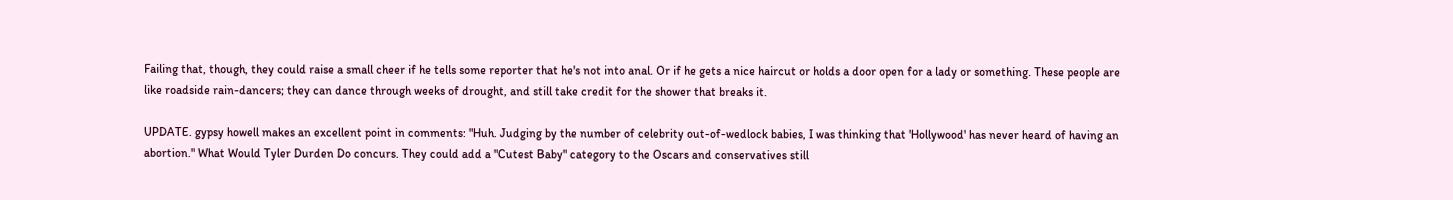Failing that, though, they could raise a small cheer if he tells some reporter that he's not into anal. Or if he gets a nice haircut or holds a door open for a lady or something. These people are like roadside rain-dancers; they can dance through weeks of drought, and still take credit for the shower that breaks it.

UPDATE. gypsy howell makes an excellent point in comments: "Huh. Judging by the number of celebrity out-of-wedlock babies, I was thinking that 'Hollywood' has never heard of having an abortion." What Would Tyler Durden Do concurs. They could add a "Cutest Baby" category to the Oscars and conservatives still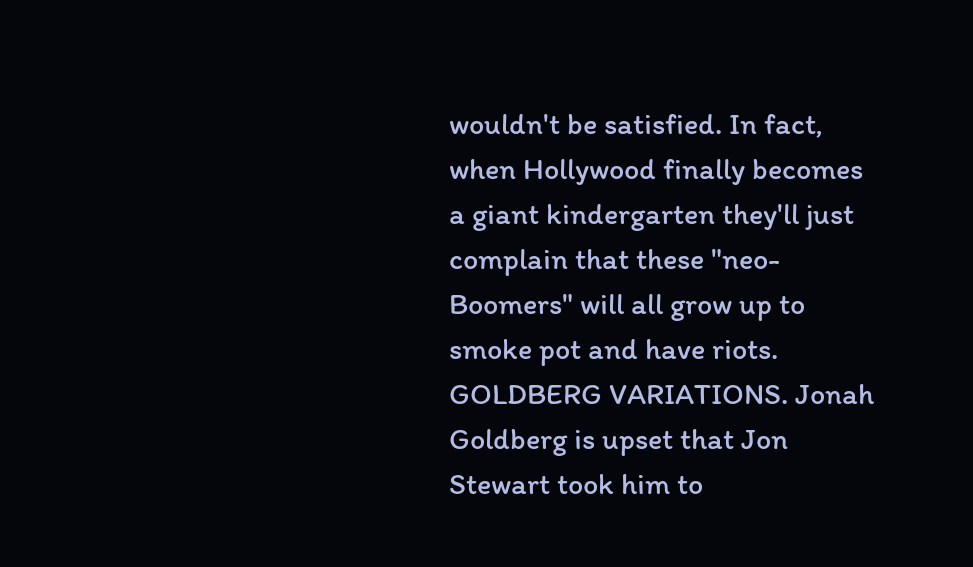wouldn't be satisfied. In fact, when Hollywood finally becomes a giant kindergarten they'll just complain that these "neo-Boomers" will all grow up to smoke pot and have riots.
GOLDBERG VARIATIONS. Jonah Goldberg is upset that Jon Stewart took him to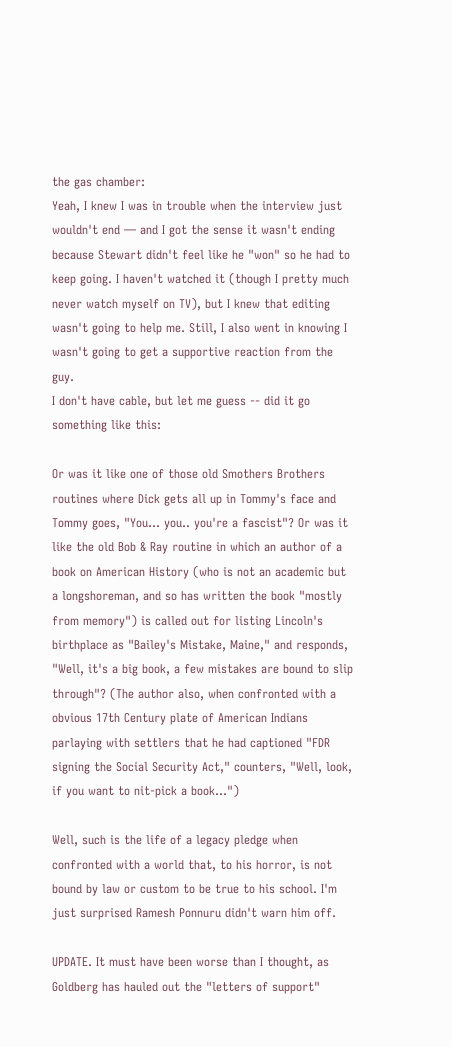the gas chamber:
Yeah, I knew I was in trouble when the interview just wouldn't end — and I got the sense it wasn't ending because Stewart didn't feel like he "won" so he had to keep going. I haven't watched it (though I pretty much never watch myself on TV), but I knew that editing wasn't going to help me. Still, I also went in knowing I wasn't going to get a supportive reaction from the guy.
I don't have cable, but let me guess -- did it go something like this:

Or was it like one of those old Smothers Brothers routines where Dick gets all up in Tommy's face and Tommy goes, "You... you.. you're a fascist"? Or was it like the old Bob & Ray routine in which an author of a book on American History (who is not an academic but a longshoreman, and so has written the book "mostly from memory") is called out for listing Lincoln's birthplace as "Bailey's Mistake, Maine," and responds, "Well, it's a big book, a few mistakes are bound to slip through"? (The author also, when confronted with a obvious 17th Century plate of American Indians parlaying with settlers that he had captioned "FDR signing the Social Security Act," counters, "Well, look, if you want to nit-pick a book...")

Well, such is the life of a legacy pledge when confronted with a world that, to his horror, is not bound by law or custom to be true to his school. I'm just surprised Ramesh Ponnuru didn't warn him off.

UPDATE. It must have been worse than I thought, as Goldberg has hauled out the "letters of support"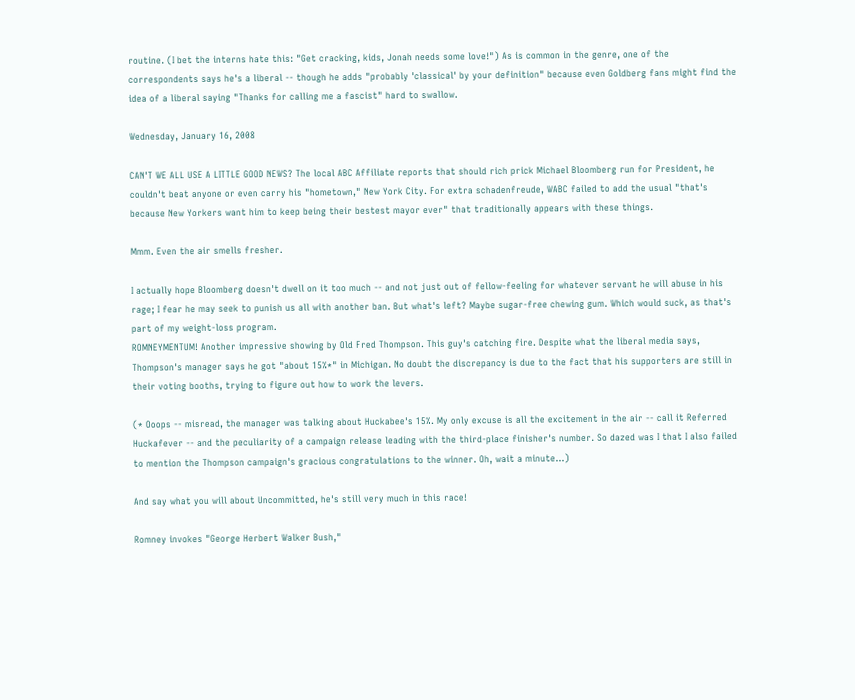routine. (I bet the interns hate this: "Get cracking, kids, Jonah needs some love!") As is common in the genre, one of the correspondents says he's a liberal -- though he adds "probably 'classical' by your definition" because even Goldberg fans might find the idea of a liberal saying "Thanks for calling me a fascist" hard to swallow.

Wednesday, January 16, 2008

CAN'T WE ALL USE A LITTLE GOOD NEWS? The local ABC Affiliate reports that should rich prick Michael Bloomberg run for President, he couldn't beat anyone or even carry his "hometown," New York City. For extra schadenfreude, WABC failed to add the usual "that's because New Yorkers want him to keep being their bestest mayor ever" that traditionally appears with these things.

Mmm. Even the air smells fresher.

I actually hope Bloomberg doesn't dwell on it too much -- and not just out of fellow-feeling for whatever servant he will abuse in his rage; I fear he may seek to punish us all with another ban. But what's left? Maybe sugar-free chewing gum. Which would suck, as that's part of my weight-loss program.
ROMNEYMENTUM! Another impressive showing by Old Fred Thompson. This guy's catching fire. Despite what the liberal media says, Thompson's manager says he got "about 15%*" in Michigan. No doubt the discrepancy is due to the fact that his supporters are still in their voting booths, trying to figure out how to work the levers.

(* Ooops -- misread, the manager was talking about Huckabee's 15%. My only excuse is all the excitement in the air -- call it Referred Huckafever -- and the peculiarity of a campaign release leading with the third-place finisher's number. So dazed was I that I also failed to mention the Thompson campaign's gracious congratulations to the winner. Oh, wait a minute...)

And say what you will about Uncommitted, he's still very much in this race!

Romney invokes "George Herbert Walker Bush,"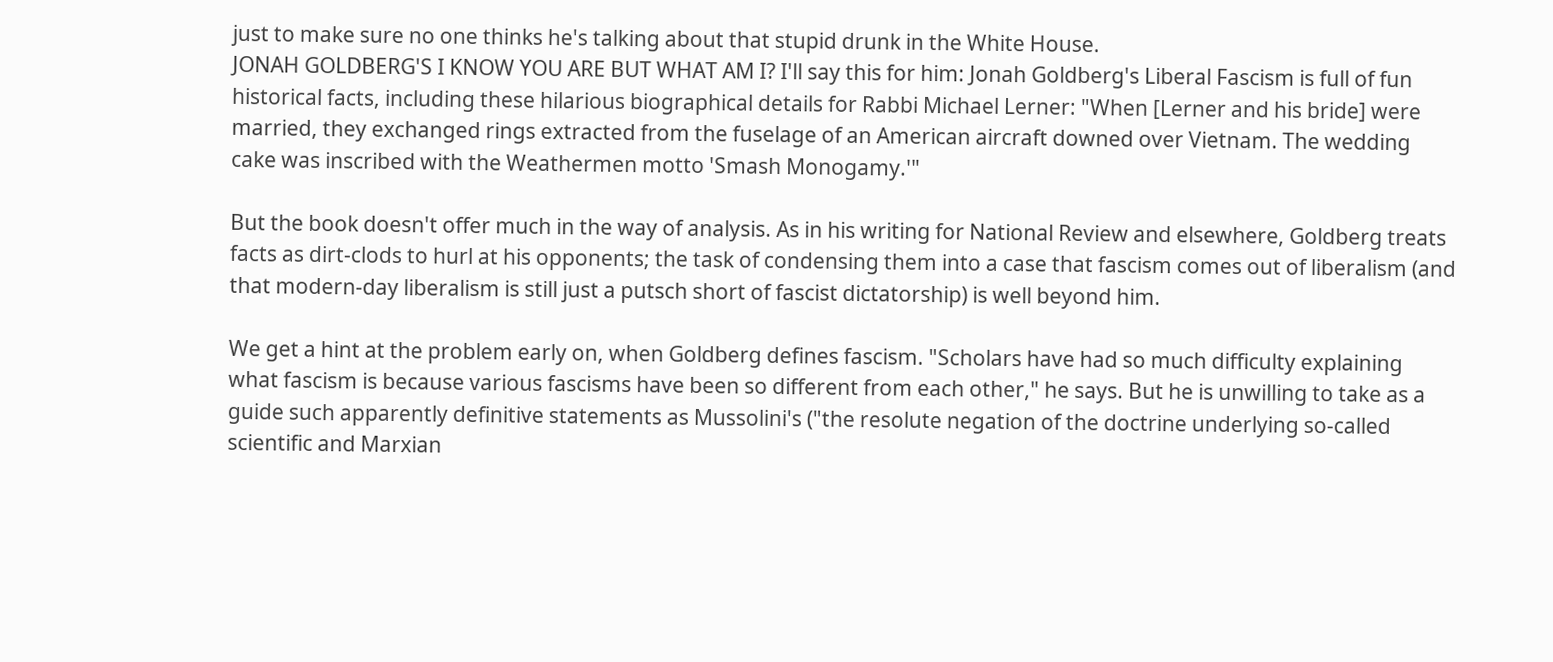just to make sure no one thinks he's talking about that stupid drunk in the White House.
JONAH GOLDBERG'S I KNOW YOU ARE BUT WHAT AM I? I'll say this for him: Jonah Goldberg's Liberal Fascism is full of fun historical facts, including these hilarious biographical details for Rabbi Michael Lerner: "When [Lerner and his bride] were married, they exchanged rings extracted from the fuselage of an American aircraft downed over Vietnam. The wedding cake was inscribed with the Weathermen motto 'Smash Monogamy.'"

But the book doesn't offer much in the way of analysis. As in his writing for National Review and elsewhere, Goldberg treats facts as dirt-clods to hurl at his opponents; the task of condensing them into a case that fascism comes out of liberalism (and that modern-day liberalism is still just a putsch short of fascist dictatorship) is well beyond him.

We get a hint at the problem early on, when Goldberg defines fascism. "Scholars have had so much difficulty explaining what fascism is because various fascisms have been so different from each other," he says. But he is unwilling to take as a guide such apparently definitive statements as Mussolini's ("the resolute negation of the doctrine underlying so-called scientific and Marxian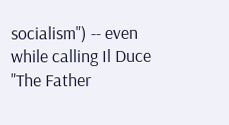socialism") -- even while calling Il Duce "The Father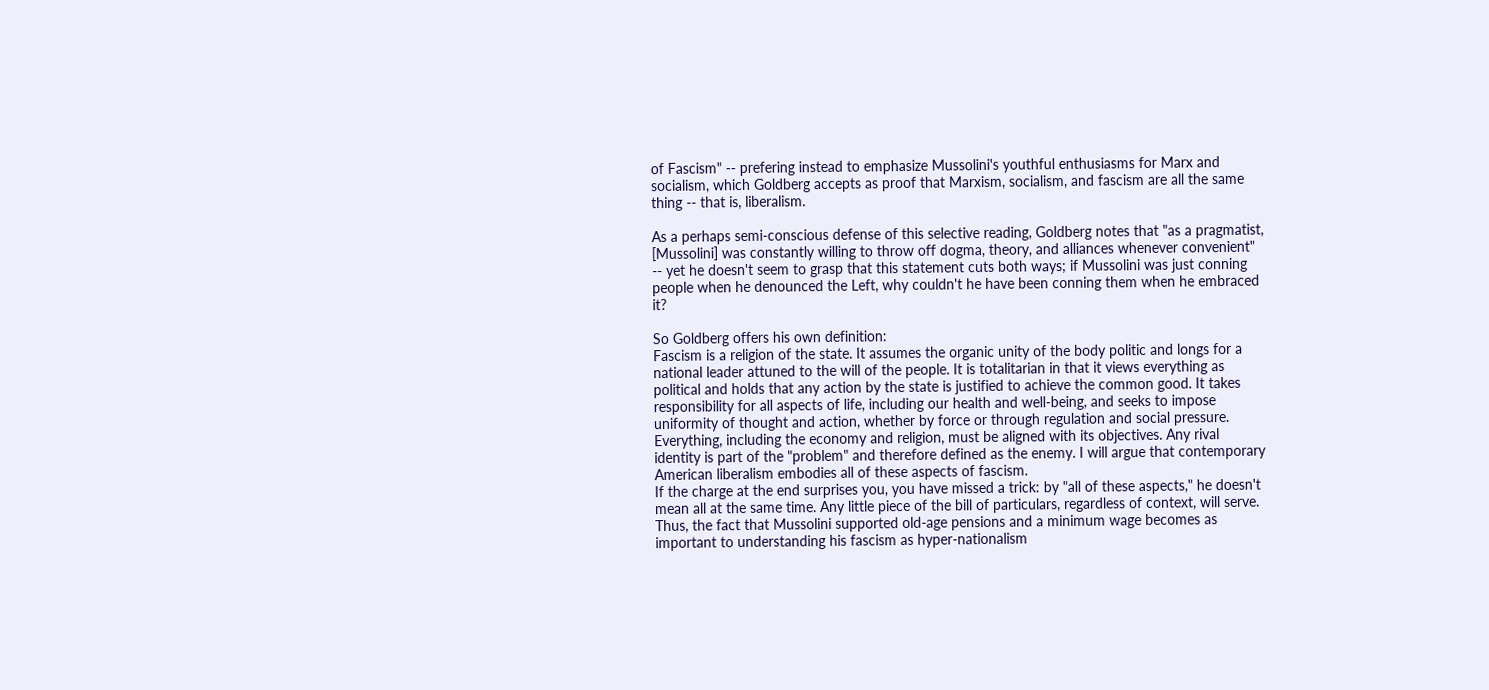of Fascism" -- prefering instead to emphasize Mussolini's youthful enthusiasms for Marx and socialism, which Goldberg accepts as proof that Marxism, socialism, and fascism are all the same thing -- that is, liberalism.

As a perhaps semi-conscious defense of this selective reading, Goldberg notes that "as a pragmatist, [Mussolini] was constantly willing to throw off dogma, theory, and alliances whenever convenient" -- yet he doesn't seem to grasp that this statement cuts both ways; if Mussolini was just conning people when he denounced the Left, why couldn't he have been conning them when he embraced it?

So Goldberg offers his own definition:
Fascism is a religion of the state. It assumes the organic unity of the body politic and longs for a national leader attuned to the will of the people. It is totalitarian in that it views everything as political and holds that any action by the state is justified to achieve the common good. It takes responsibility for all aspects of life, including our health and well-being, and seeks to impose uniformity of thought and action, whether by force or through regulation and social pressure. Everything, including the economy and religion, must be aligned with its objectives. Any rival identity is part of the "problem" and therefore defined as the enemy. I will argue that contemporary American liberalism embodies all of these aspects of fascism.
If the charge at the end surprises you, you have missed a trick: by "all of these aspects," he doesn't mean all at the same time. Any little piece of the bill of particulars, regardless of context, will serve. Thus, the fact that Mussolini supported old-age pensions and a minimum wage becomes as important to understanding his fascism as hyper-nationalism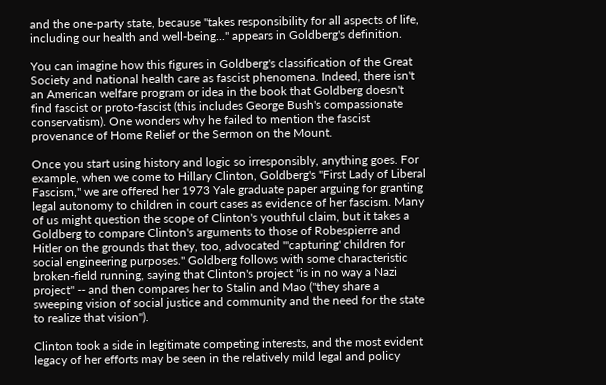and the one-party state, because "takes responsibility for all aspects of life, including our health and well-being..." appears in Goldberg's definition.

You can imagine how this figures in Goldberg's classification of the Great Society and national health care as fascist phenomena. Indeed, there isn't an American welfare program or idea in the book that Goldberg doesn't find fascist or proto-fascist (this includes George Bush's compassionate conservatism). One wonders why he failed to mention the fascist provenance of Home Relief or the Sermon on the Mount.

Once you start using history and logic so irresponsibly, anything goes. For example, when we come to Hillary Clinton, Goldberg's "First Lady of Liberal Fascism," we are offered her 1973 Yale graduate paper arguing for granting legal autonomy to children in court cases as evidence of her fascism. Many of us might question the scope of Clinton's youthful claim, but it takes a Goldberg to compare Clinton's arguments to those of Robespierre and Hitler on the grounds that they, too, advocated "'capturing' children for social engineering purposes." Goldberg follows with some characteristic broken-field running, saying that Clinton's project "is in no way a Nazi project" -- and then compares her to Stalin and Mao ("they share a sweeping vision of social justice and community and the need for the state to realize that vision").

Clinton took a side in legitimate competing interests, and the most evident legacy of her efforts may be seen in the relatively mild legal and policy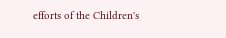efforts of the Children's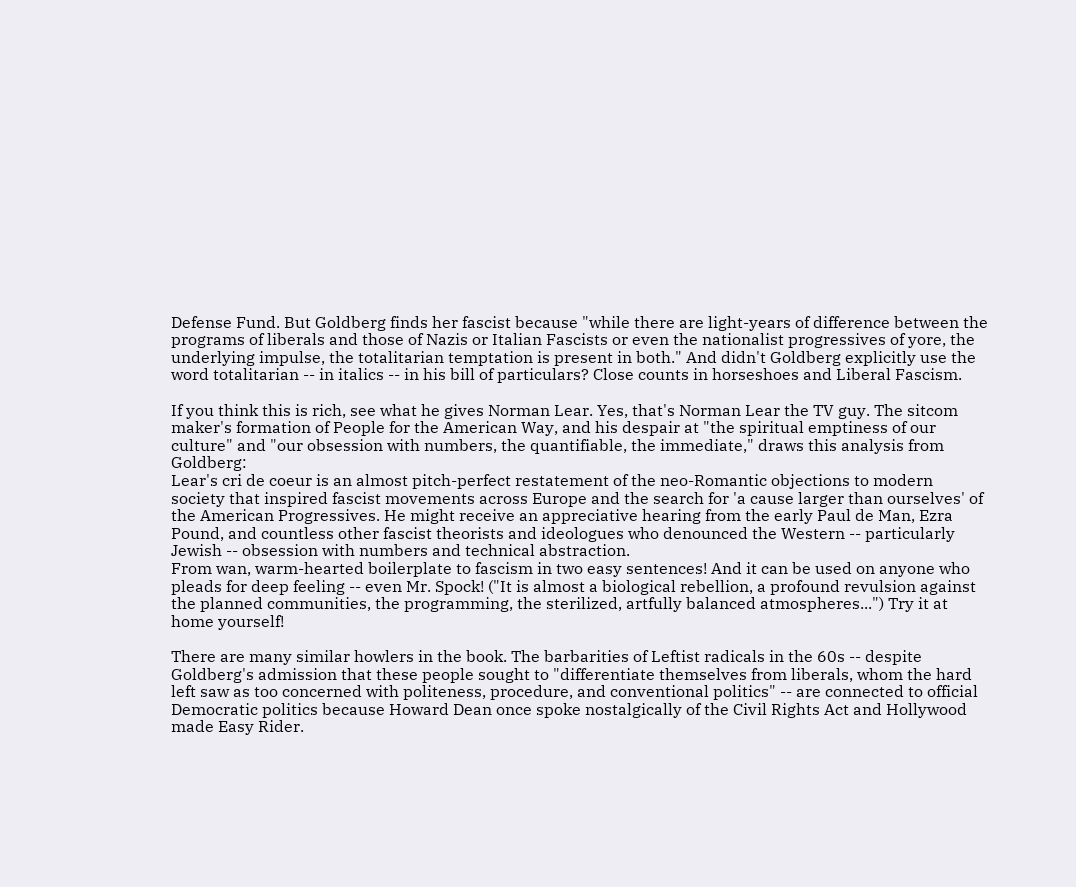Defense Fund. But Goldberg finds her fascist because "while there are light-years of difference between the programs of liberals and those of Nazis or Italian Fascists or even the nationalist progressives of yore, the underlying impulse, the totalitarian temptation is present in both." And didn't Goldberg explicitly use the word totalitarian -- in italics -- in his bill of particulars? Close counts in horseshoes and Liberal Fascism.

If you think this is rich, see what he gives Norman Lear. Yes, that's Norman Lear the TV guy. The sitcom maker's formation of People for the American Way, and his despair at "the spiritual emptiness of our culture" and "our obsession with numbers, the quantifiable, the immediate," draws this analysis from Goldberg:
Lear's cri de coeur is an almost pitch-perfect restatement of the neo-Romantic objections to modern society that inspired fascist movements across Europe and the search for 'a cause larger than ourselves' of the American Progressives. He might receive an appreciative hearing from the early Paul de Man, Ezra Pound, and countless other fascist theorists and ideologues who denounced the Western -- particularly Jewish -- obsession with numbers and technical abstraction.
From wan, warm-hearted boilerplate to fascism in two easy sentences! And it can be used on anyone who pleads for deep feeling -- even Mr. Spock! ("It is almost a biological rebellion, a profound revulsion against the planned communities, the programming, the sterilized, artfully balanced atmospheres...") Try it at home yourself!

There are many similar howlers in the book. The barbarities of Leftist radicals in the 60s -- despite Goldberg's admission that these people sought to "differentiate themselves from liberals, whom the hard left saw as too concerned with politeness, procedure, and conventional politics" -- are connected to official Democratic politics because Howard Dean once spoke nostalgically of the Civil Rights Act and Hollywood made Easy Rider.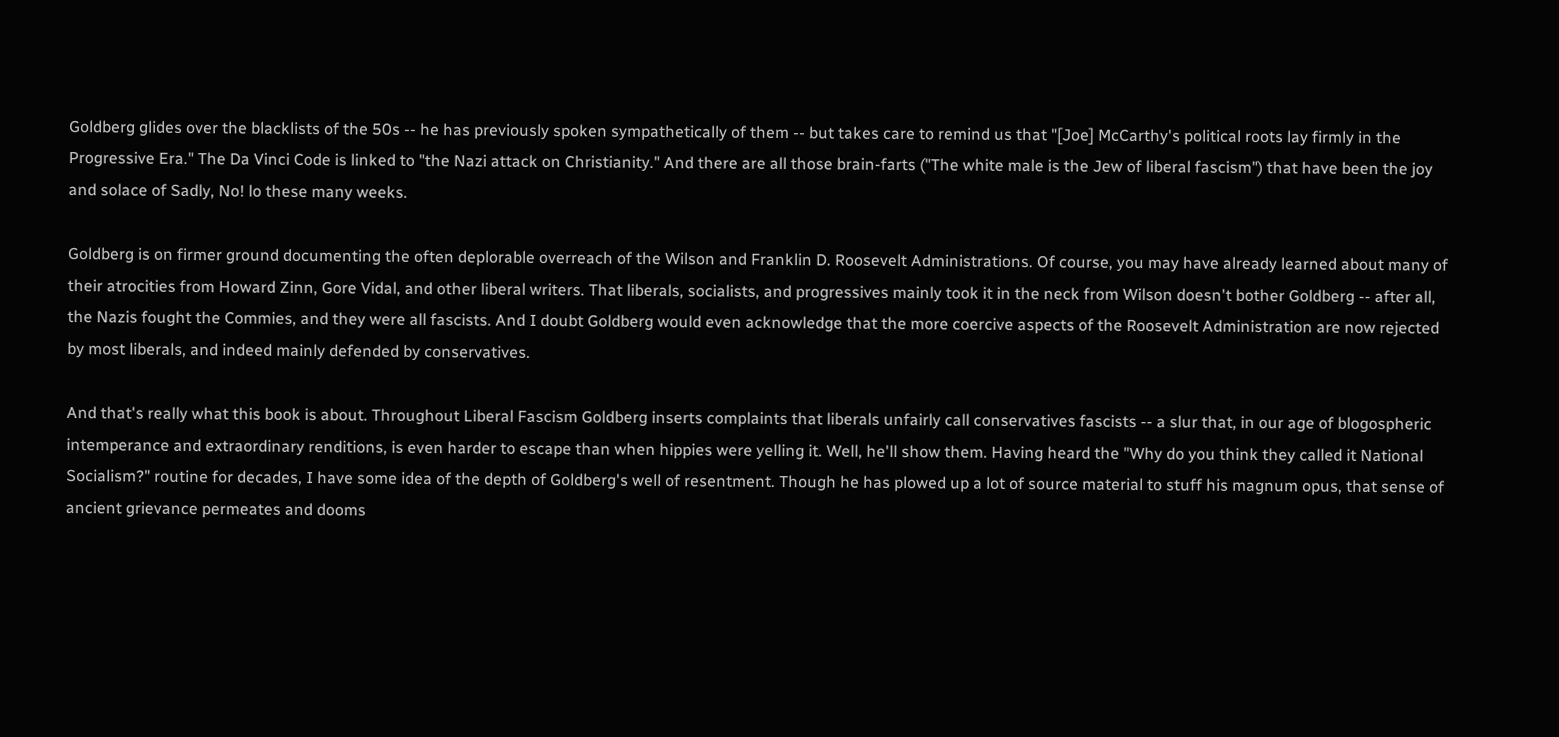Goldberg glides over the blacklists of the 50s -- he has previously spoken sympathetically of them -- but takes care to remind us that "[Joe] McCarthy's political roots lay firmly in the Progressive Era." The Da Vinci Code is linked to "the Nazi attack on Christianity." And there are all those brain-farts ("The white male is the Jew of liberal fascism") that have been the joy and solace of Sadly, No! lo these many weeks.

Goldberg is on firmer ground documenting the often deplorable overreach of the Wilson and Franklin D. Roosevelt Administrations. Of course, you may have already learned about many of their atrocities from Howard Zinn, Gore Vidal, and other liberal writers. That liberals, socialists, and progressives mainly took it in the neck from Wilson doesn't bother Goldberg -- after all, the Nazis fought the Commies, and they were all fascists. And I doubt Goldberg would even acknowledge that the more coercive aspects of the Roosevelt Administration are now rejected by most liberals, and indeed mainly defended by conservatives.

And that's really what this book is about. Throughout Liberal Fascism Goldberg inserts complaints that liberals unfairly call conservatives fascists -- a slur that, in our age of blogospheric intemperance and extraordinary renditions, is even harder to escape than when hippies were yelling it. Well, he'll show them. Having heard the "Why do you think they called it National Socialism?" routine for decades, I have some idea of the depth of Goldberg's well of resentment. Though he has plowed up a lot of source material to stuff his magnum opus, that sense of ancient grievance permeates and dooms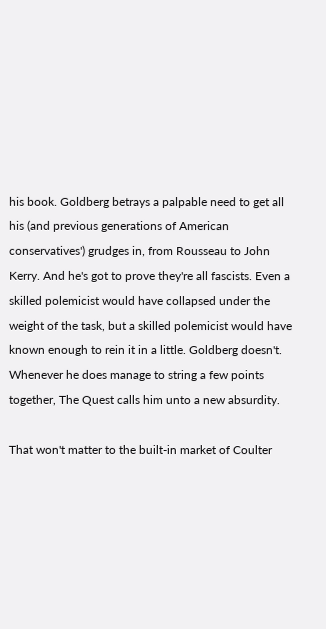his book. Goldberg betrays a palpable need to get all his (and previous generations of American conservatives') grudges in, from Rousseau to John Kerry. And he's got to prove they're all fascists. Even a skilled polemicist would have collapsed under the weight of the task, but a skilled polemicist would have known enough to rein it in a little. Goldberg doesn't. Whenever he does manage to string a few points together, The Quest calls him unto a new absurdity.

That won't matter to the built-in market of Coulter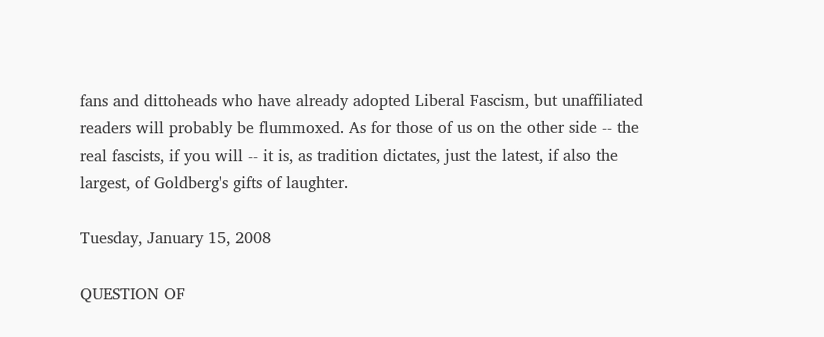fans and dittoheads who have already adopted Liberal Fascism, but unaffiliated readers will probably be flummoxed. As for those of us on the other side -- the real fascists, if you will -- it is, as tradition dictates, just the latest, if also the largest, of Goldberg's gifts of laughter.

Tuesday, January 15, 2008

QUESTION OF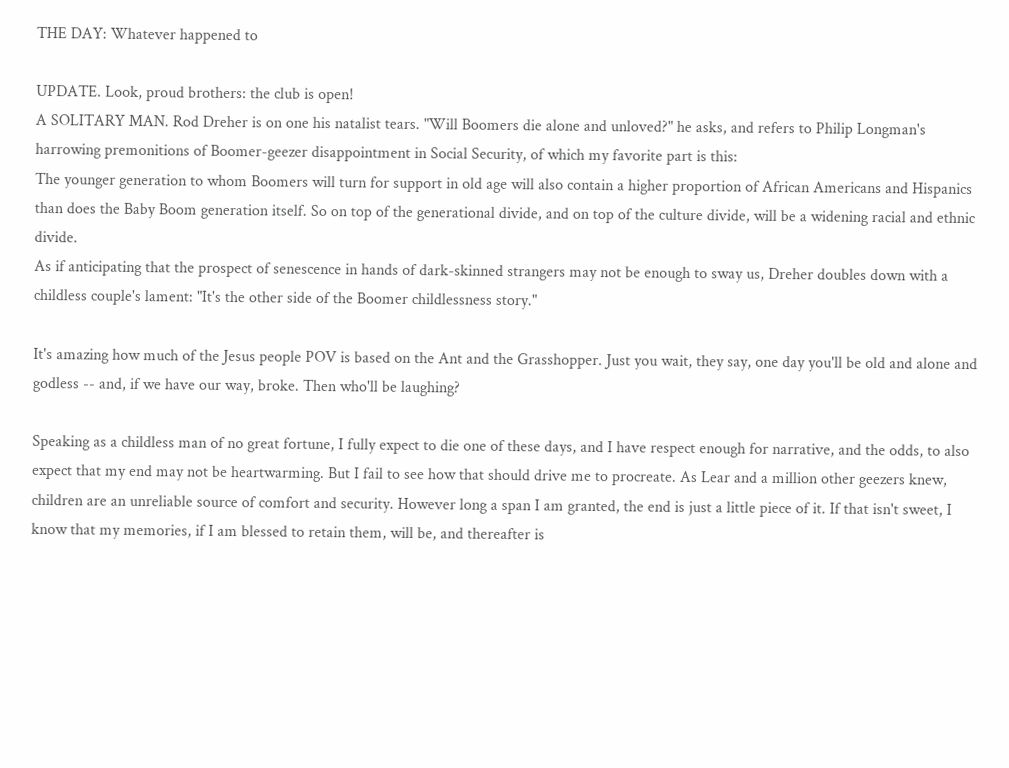THE DAY: Whatever happened to

UPDATE. Look, proud brothers: the club is open!
A SOLITARY MAN. Rod Dreher is on one his natalist tears. "Will Boomers die alone and unloved?" he asks, and refers to Philip Longman's harrowing premonitions of Boomer-geezer disappointment in Social Security, of which my favorite part is this:
The younger generation to whom Boomers will turn for support in old age will also contain a higher proportion of African Americans and Hispanics than does the Baby Boom generation itself. So on top of the generational divide, and on top of the culture divide, will be a widening racial and ethnic divide.
As if anticipating that the prospect of senescence in hands of dark-skinned strangers may not be enough to sway us, Dreher doubles down with a childless couple's lament: "It's the other side of the Boomer childlessness story."

It's amazing how much of the Jesus people POV is based on the Ant and the Grasshopper. Just you wait, they say, one day you'll be old and alone and godless -- and, if we have our way, broke. Then who'll be laughing?

Speaking as a childless man of no great fortune, I fully expect to die one of these days, and I have respect enough for narrative, and the odds, to also expect that my end may not be heartwarming. But I fail to see how that should drive me to procreate. As Lear and a million other geezers knew, children are an unreliable source of comfort and security. However long a span I am granted, the end is just a little piece of it. If that isn't sweet, I know that my memories, if I am blessed to retain them, will be, and thereafter is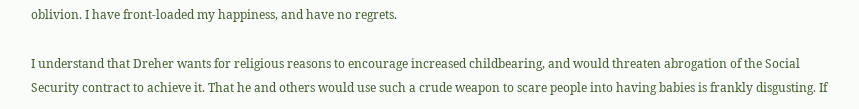oblivion. I have front-loaded my happiness, and have no regrets.

I understand that Dreher wants for religious reasons to encourage increased childbearing, and would threaten abrogation of the Social Security contract to achieve it. That he and others would use such a crude weapon to scare people into having babies is frankly disgusting. If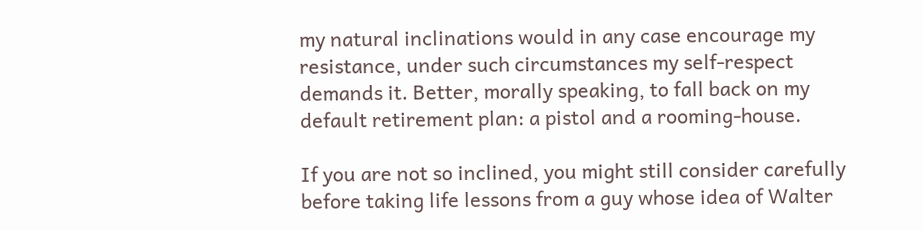my natural inclinations would in any case encourage my resistance, under such circumstances my self-respect demands it. Better, morally speaking, to fall back on my default retirement plan: a pistol and a rooming-house.

If you are not so inclined, you might still consider carefully before taking life lessons from a guy whose idea of Walter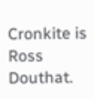Cronkite is Ross Douthat.